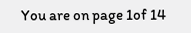You are on page 1of 14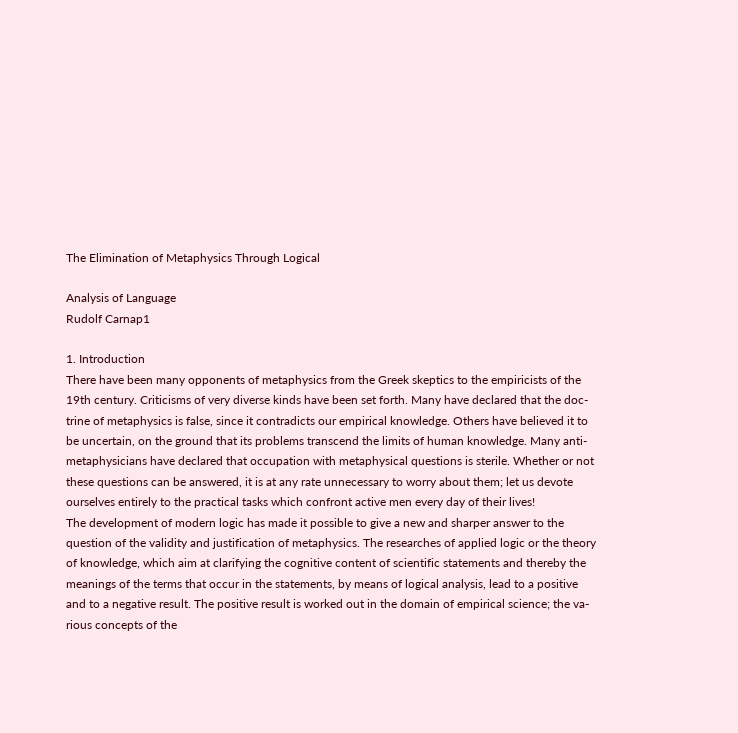The Elimination of Metaphysics Through Logical

Analysis of Language
Rudolf Carnap1

1. Introduction
There have been many opponents of metaphysics from the Greek skeptics to the empiricists of the
19th century. Criticisms of very diverse kinds have been set forth. Many have declared that the doc-
trine of metaphysics is false, since it contradicts our empirical knowledge. Others have believed it to
be uncertain, on the ground that its problems transcend the limits of human knowledge. Many anti-
metaphysicians have declared that occupation with metaphysical questions is sterile. Whether or not
these questions can be answered, it is at any rate unnecessary to worry about them; let us devote
ourselves entirely to the practical tasks which confront active men every day of their lives!
The development of modern logic has made it possible to give a new and sharper answer to the
question of the validity and justification of metaphysics. The researches of applied logic or the theory
of knowledge, which aim at clarifying the cognitive content of scientific statements and thereby the
meanings of the terms that occur in the statements, by means of logical analysis, lead to a positive
and to a negative result. The positive result is worked out in the domain of empirical science; the va-
rious concepts of the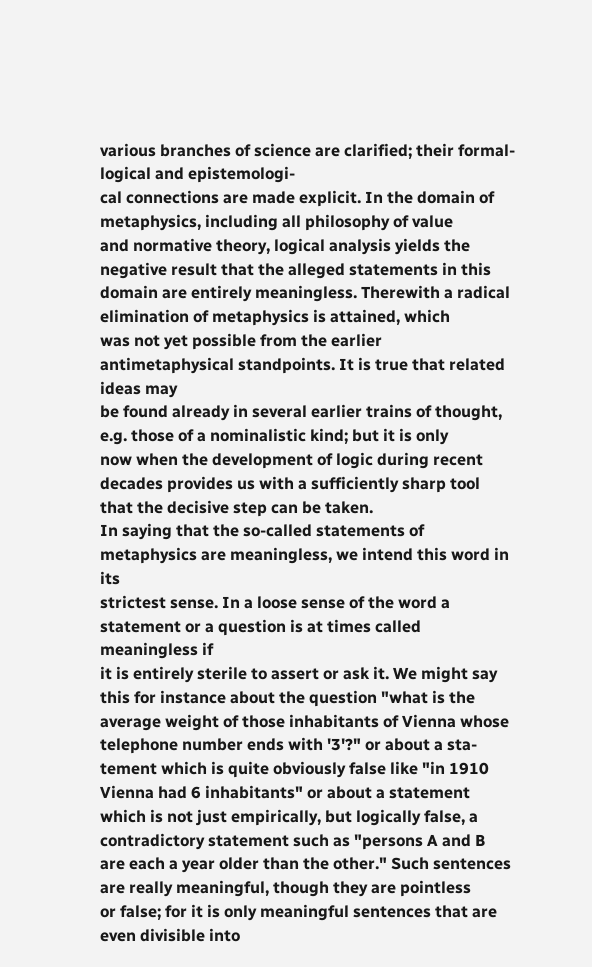various branches of science are clarified; their formal-logical and epistemologi-
cal connections are made explicit. In the domain of metaphysics, including all philosophy of value
and normative theory, logical analysis yields the negative result that the alleged statements in this
domain are entirely meaningless. Therewith a radical elimination of metaphysics is attained, which
was not yet possible from the earlier antimetaphysical standpoints. It is true that related ideas may
be found already in several earlier trains of thought, e.g. those of a nominalistic kind; but it is only
now when the development of logic during recent decades provides us with a sufficiently sharp tool
that the decisive step can be taken.
In saying that the so-called statements of metaphysics are meaningless, we intend this word in its
strictest sense. In a loose sense of the word a statement or a question is at times called meaningless if
it is entirely sterile to assert or ask it. We might say this for instance about the question "what is the
average weight of those inhabitants of Vienna whose telephone number ends with '3'?" or about a sta-
tement which is quite obviously false like "in 1910 Vienna had 6 inhabitants" or about a statement
which is not just empirically, but logically false, a contradictory statement such as "persons A and B
are each a year older than the other." Such sentences are really meaningful, though they are pointless
or false; for it is only meaningful sentences that are even divisible into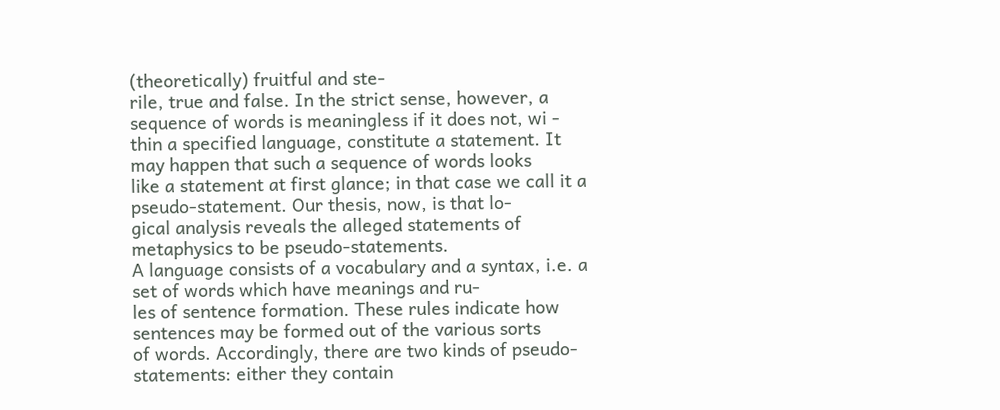(theoretically) fruitful and ste-
rile, true and false. In the strict sense, however, a sequence of words is meaningless if it does not, wi -
thin a specified language, constitute a statement. It may happen that such a sequence of words looks
like a statement at first glance; in that case we call it a pseudo-statement. Our thesis, now, is that lo-
gical analysis reveals the alleged statements of metaphysics to be pseudo-statements.
A language consists of a vocabulary and a syntax, i.e. a set of words which have meanings and ru-
les of sentence formation. These rules indicate how sentences may be formed out of the various sorts
of words. Accordingly, there are two kinds of pseudo-statements: either they contain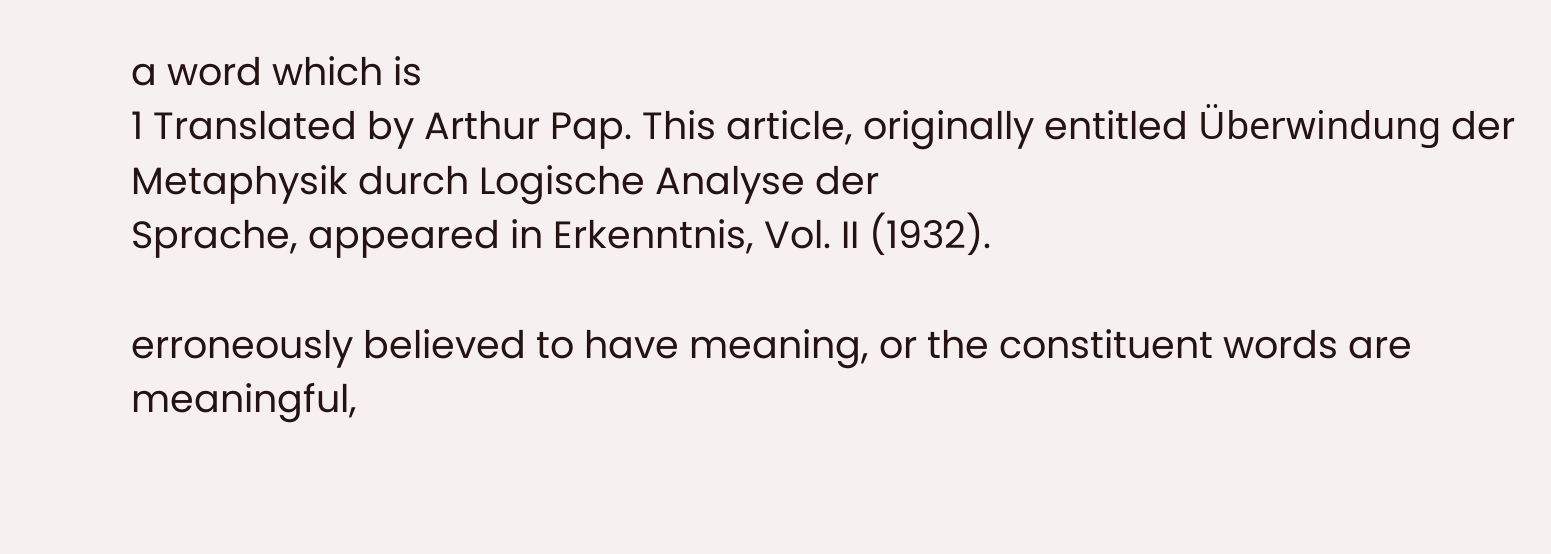a word which is
1 Translated by Arthur Pap. This article, originally entitled Überwindung der Metaphysik durch Logische Analyse der
Sprache, appeared in Erkenntnis, Vol. II (1932).

erroneously believed to have meaning, or the constituent words are meaningful,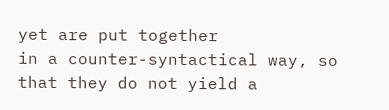yet are put together
in a counter-syntactical way, so that they do not yield a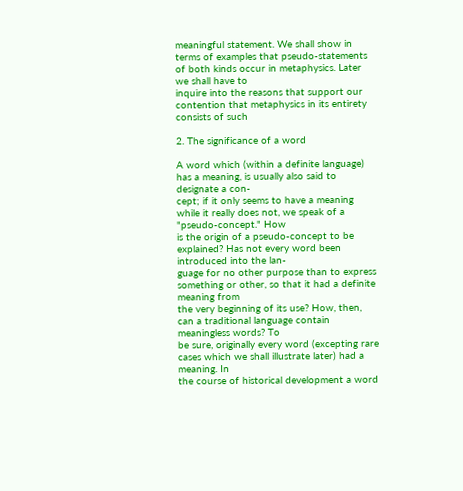meaningful statement. We shall show in
terms of examples that pseudo-statements of both kinds occur in metaphysics. Later we shall have to
inquire into the reasons that support our contention that metaphysics in its entirety consists of such

2. The significance of a word

A word which (within a definite language) has a meaning, is usually also said to designate a con-
cept; if it only seems to have a meaning while it really does not, we speak of a "pseudo-concept." How
is the origin of a pseudo-concept to be explained? Has not every word been introduced into the lan-
guage for no other purpose than to express something or other, so that it had a definite meaning from
the very beginning of its use? How, then, can a traditional language contain meaningless words? To
be sure, originally every word (excepting rare cases which we shall illustrate later) had a meaning. In
the course of historical development a word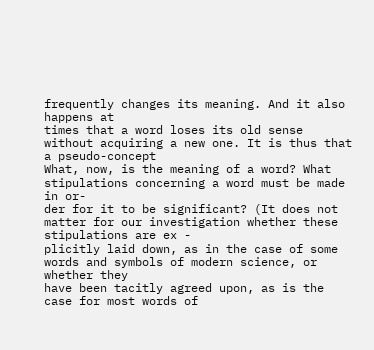frequently changes its meaning. And it also happens at
times that a word loses its old sense without acquiring a new one. It is thus that a pseudo-concept
What, now, is the meaning of a word? What stipulations concerning a word must be made in or-
der for it to be significant? (It does not matter for our investigation whether these stipulations are ex -
plicitly laid down, as in the case of some words and symbols of modern science, or whether they
have been tacitly agreed upon, as is the case for most words of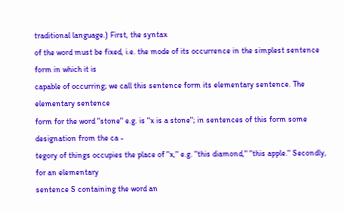traditional language.) First, the syntax
of the word must be fixed, i.e. the mode of its occurrence in the simplest sentence form in which it is
capable of occurring; we call this sentence form its elementary sentence. The elementary sentence
form for the word "stone" e.g. is "x is a stone"; in sentences of this form some designation from the ca -
tegory of things occupies the place of "x," e.g. "this diamond," "this apple." Secondly, for an elementary
sentence S containing the word an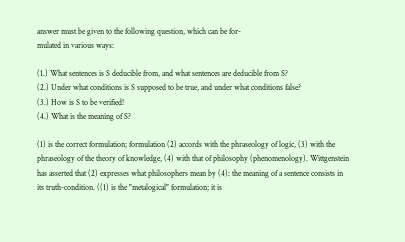answer must be given to the following question, which can be for-
mulated in various ways:

(1.) What sentences is S deducible from, and what sentences are deducible from S?
(2.) Under what conditions is S supposed to be true, and under what conditions false?
(3.) How is S to be verified!
(4.) What is the meaning of S?

(1) is the correct formulation; formulation (2) accords with the phraseology of logic, (3) with the
phraseology of the theory of knowledge, (4) with that of philosophy (phenomenology). Wittgenstein
has asserted that (2) expresses what philosophers mean by (4): the meaning of a sentence consists in
its truth-condition. ((1) is the "metalogical" formulation; it is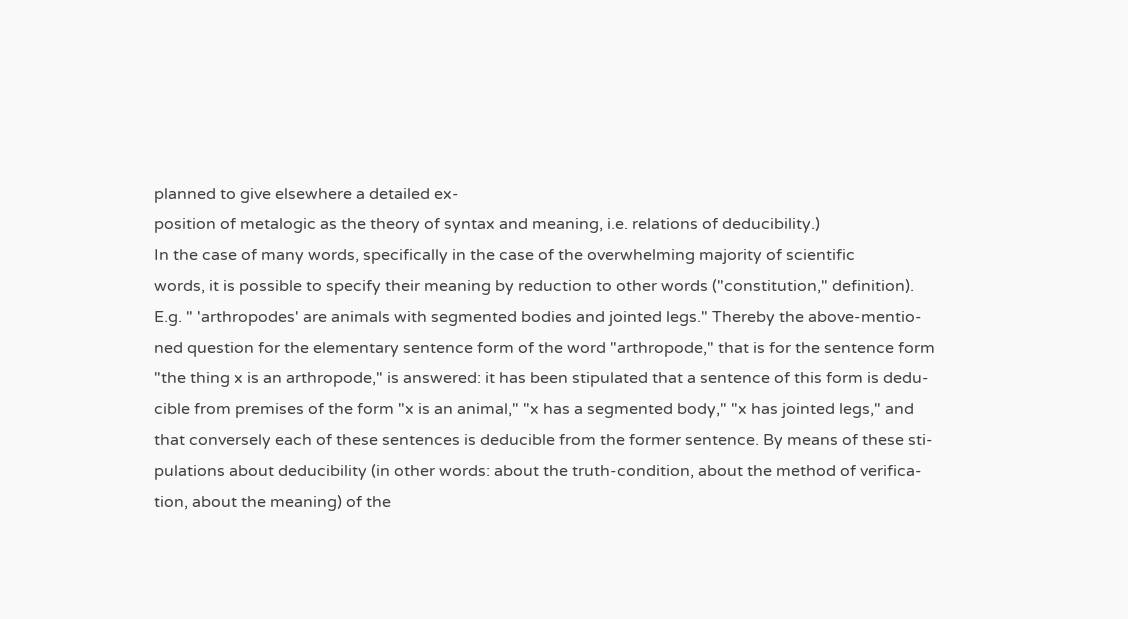planned to give elsewhere a detailed ex-
position of metalogic as the theory of syntax and meaning, i.e. relations of deducibility.)
In the case of many words, specifically in the case of the overwhelming majority of scientific
words, it is possible to specify their meaning by reduction to other words ("constitution," definition).
E.g. " 'arthropodes' are animals with segmented bodies and jointed legs." Thereby the above-mentio-
ned question for the elementary sentence form of the word "arthropode," that is for the sentence form
"the thing x is an arthropode," is answered: it has been stipulated that a sentence of this form is dedu-
cible from premises of the form "x is an animal," "x has a segmented body," "x has jointed legs," and
that conversely each of these sentences is deducible from the former sentence. By means of these sti-
pulations about deducibility (in other words: about the truth-condition, about the method of verifica-
tion, about the meaning) of the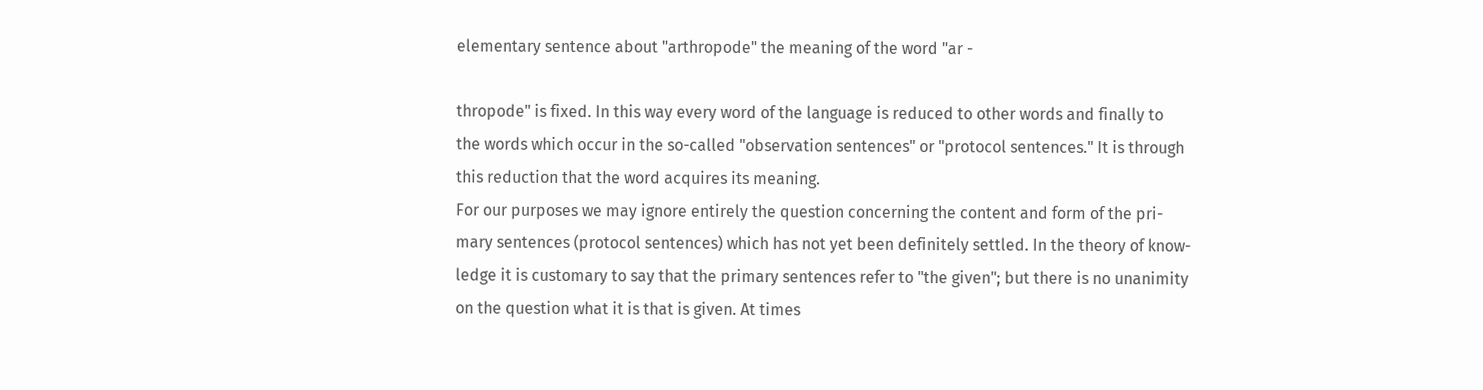elementary sentence about "arthropode" the meaning of the word "ar -

thropode" is fixed. In this way every word of the language is reduced to other words and finally to
the words which occur in the so-called "observation sentences" or "protocol sentences." It is through
this reduction that the word acquires its meaning.
For our purposes we may ignore entirely the question concerning the content and form of the pri-
mary sentences (protocol sentences) which has not yet been definitely settled. In the theory of know-
ledge it is customary to say that the primary sentences refer to "the given"; but there is no unanimity
on the question what it is that is given. At times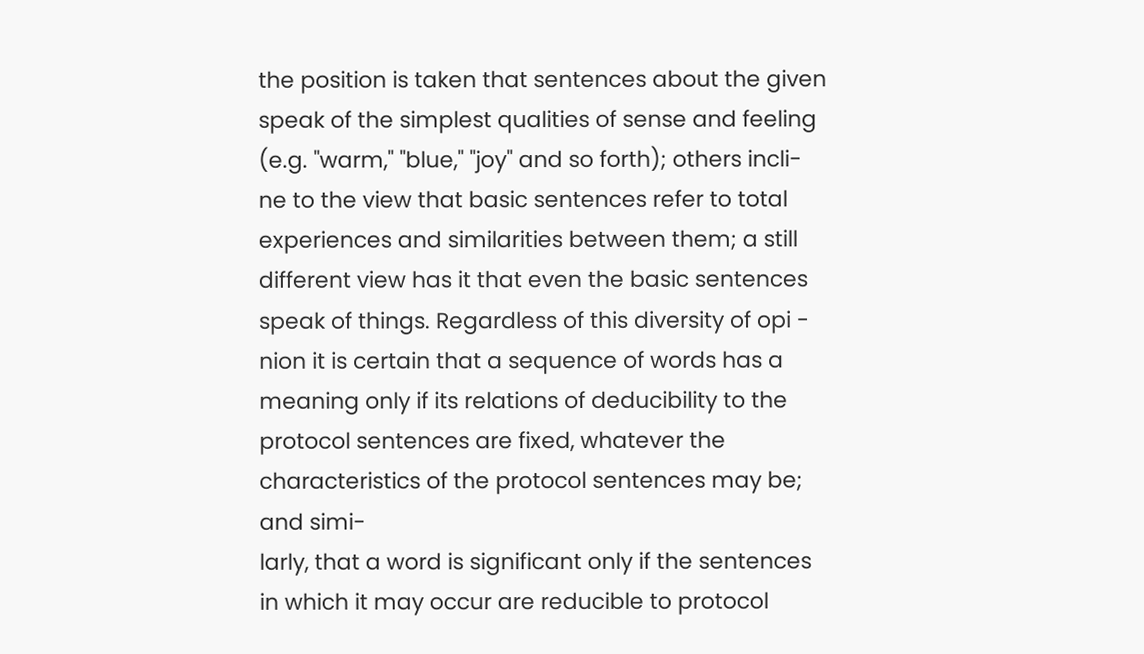the position is taken that sentences about the given
speak of the simplest qualities of sense and feeling (e.g. "warm," "blue," "joy" and so forth); others incli-
ne to the view that basic sentences refer to total experiences and similarities between them; a still
different view has it that even the basic sentences speak of things. Regardless of this diversity of opi -
nion it is certain that a sequence of words has a meaning only if its relations of deducibility to the
protocol sentences are fixed, whatever the characteristics of the protocol sentences may be; and simi-
larly, that a word is significant only if the sentences in which it may occur are reducible to protocol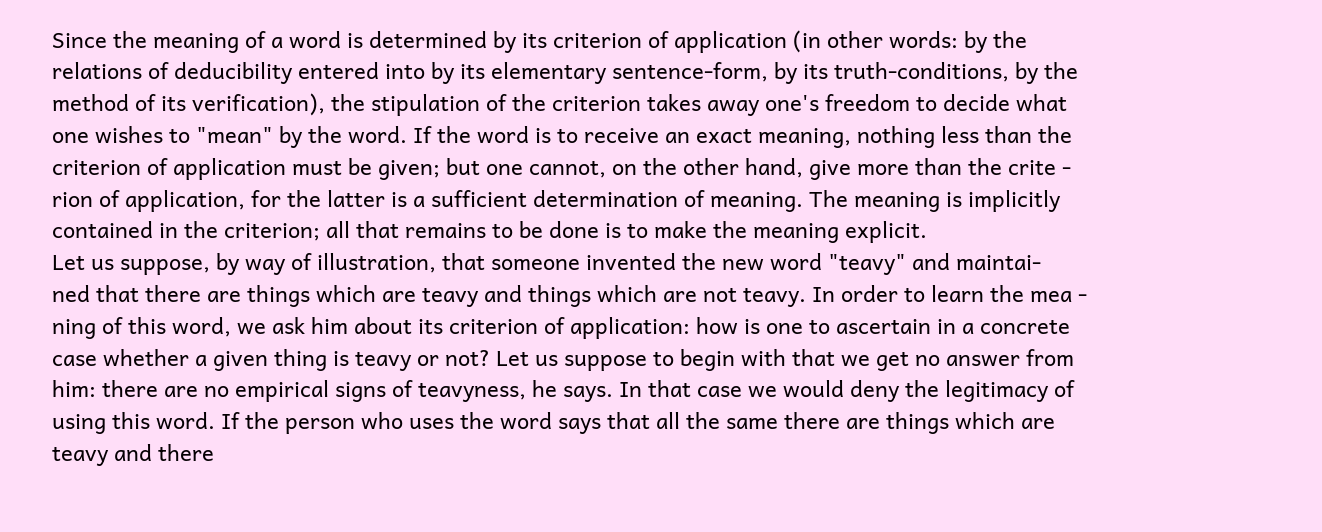Since the meaning of a word is determined by its criterion of application (in other words: by the
relations of deducibility entered into by its elementary sentence-form, by its truth-conditions, by the
method of its verification), the stipulation of the criterion takes away one's freedom to decide what
one wishes to "mean" by the word. If the word is to receive an exact meaning, nothing less than the
criterion of application must be given; but one cannot, on the other hand, give more than the crite -
rion of application, for the latter is a sufficient determination of meaning. The meaning is implicitly
contained in the criterion; all that remains to be done is to make the meaning explicit.
Let us suppose, by way of illustration, that someone invented the new word "teavy" and maintai-
ned that there are things which are teavy and things which are not teavy. In order to learn the mea -
ning of this word, we ask him about its criterion of application: how is one to ascertain in a concrete
case whether a given thing is teavy or not? Let us suppose to begin with that we get no answer from
him: there are no empirical signs of teavyness, he says. In that case we would deny the legitimacy of
using this word. If the person who uses the word says that all the same there are things which are
teavy and there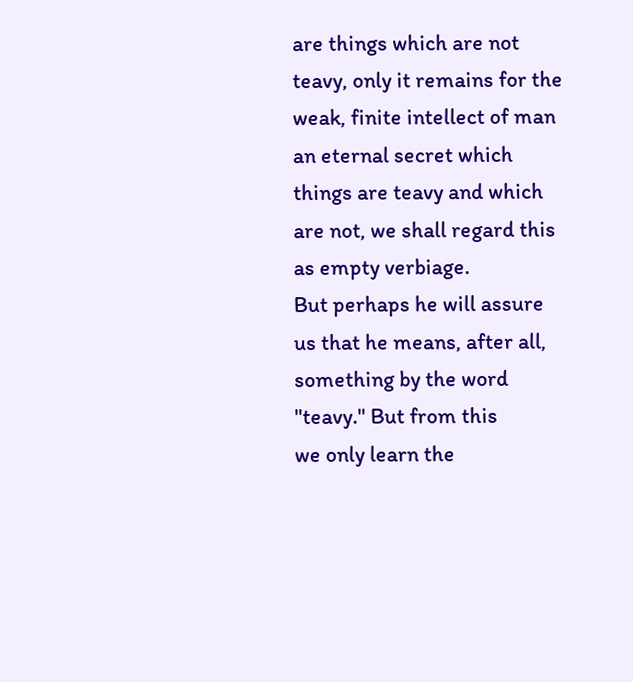are things which are not teavy, only it remains for the weak, finite intellect of man
an eternal secret which things are teavy and which are not, we shall regard this as empty verbiage.
But perhaps he will assure us that he means, after all, something by the word "teavy." But from this
we only learn the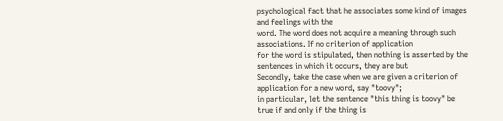psychological fact that he associates some kind of images and feelings with the
word. The word does not acquire a meaning through such associations. If no criterion of application
for the word is stipulated, then nothing is asserted by the sentences in which it occurs, they are but
Secondly, take the case when we are given a criterion of application for a new word, say "toovy";
in particular, let the sentence "this thing is toovy" be true if and only if the thing is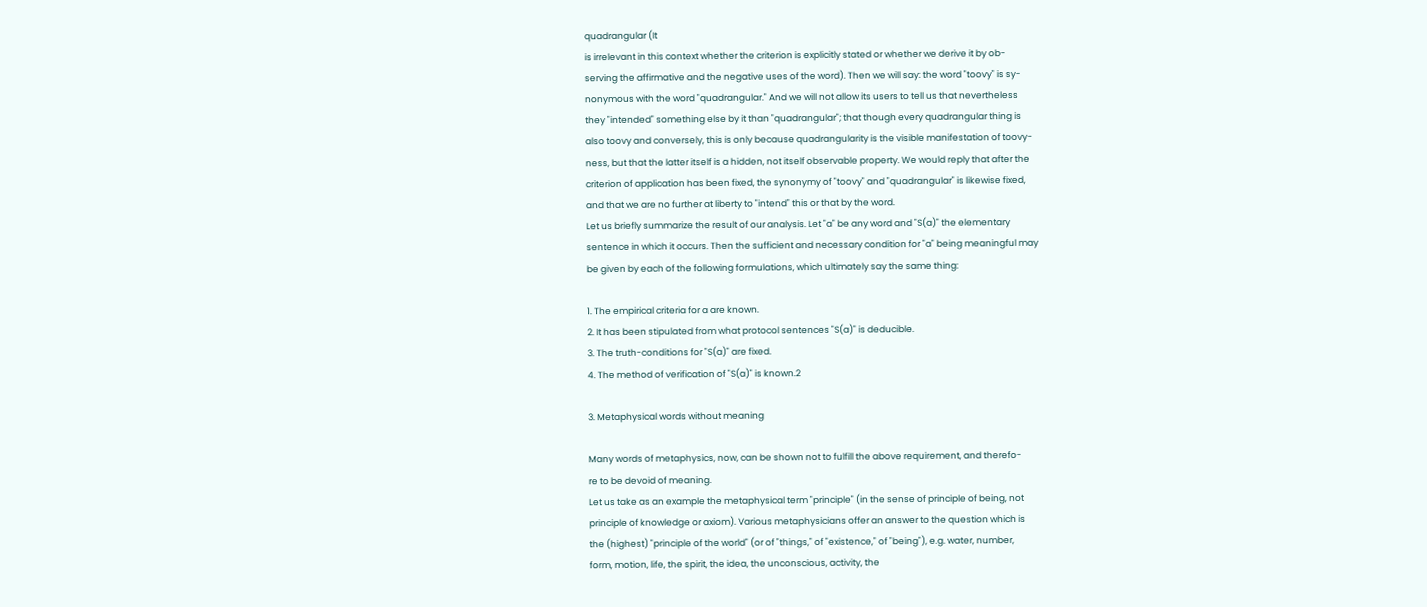quadrangular (It
is irrelevant in this context whether the criterion is explicitly stated or whether we derive it by ob-
serving the affirmative and the negative uses of the word). Then we will say: the word "toovy" is sy-
nonymous with the word "quadrangular." And we will not allow its users to tell us that nevertheless
they "intended" something else by it than "quadrangular"; that though every quadrangular thing is
also toovy and conversely, this is only because quadrangularity is the visible manifestation of toovy-
ness, but that the latter itself is a hidden, not itself observable property. We would reply that after the
criterion of application has been fixed, the synonymy of "toovy" and "quadrangular" is likewise fixed,
and that we are no further at liberty to "intend" this or that by the word.
Let us briefly summarize the result of our analysis. Let "a" be any word and "S(a)" the elementary
sentence in which it occurs. Then the sufficient and necessary condition for "a" being meaningful may
be given by each of the following formulations, which ultimately say the same thing:

1. The empirical criteria for a are known.
2. It has been stipulated from what protocol sentences "S(a)" is deducible.
3. The truth-conditions for "S(a)" are fixed.
4. The method of verification of "S(a)" is known.2

3. Metaphysical words without meaning

Many words of metaphysics, now, can be shown not to fulfill the above requirement, and therefo-
re to be devoid of meaning.
Let us take as an example the metaphysical term "principle" (in the sense of principle of being, not
principle of knowledge or axiom). Various metaphysicians offer an answer to the question which is
the (highest) "principle of the world" (or of "things," of "existence," of "being"), e.g. water, number,
form, motion, life, the spirit, the idea, the unconscious, activity, the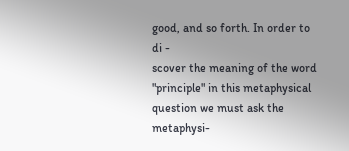good, and so forth. In order to di -
scover the meaning of the word "principle" in this metaphysical question we must ask the metaphysi-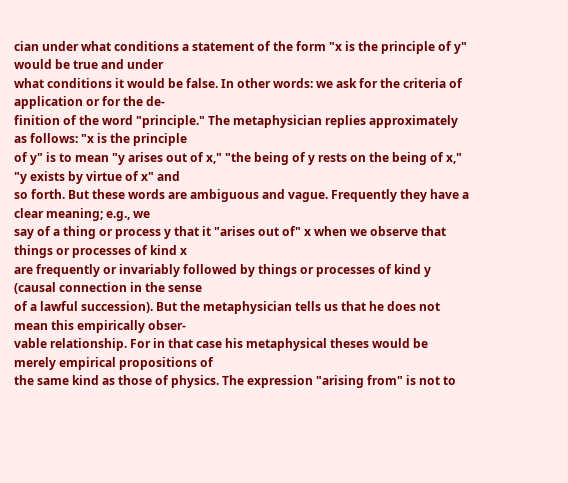cian under what conditions a statement of the form "x is the principle of y" would be true and under
what conditions it would be false. In other words: we ask for the criteria of application or for the de-
finition of the word "principle." The metaphysician replies approximately as follows: "x is the principle
of y" is to mean "y arises out of x," "the being of y rests on the being of x," "y exists by virtue of x" and
so forth. But these words are ambiguous and vague. Frequently they have a clear meaning; e.g., we
say of a thing or process y that it "arises out of" x when we observe that things or processes of kind x
are frequently or invariably followed by things or processes of kind y (causal connection in the sense
of a lawful succession). But the metaphysician tells us that he does not mean this empirically obser-
vable relationship. For in that case his metaphysical theses would be merely empirical propositions of
the same kind as those of physics. The expression "arising from" is not to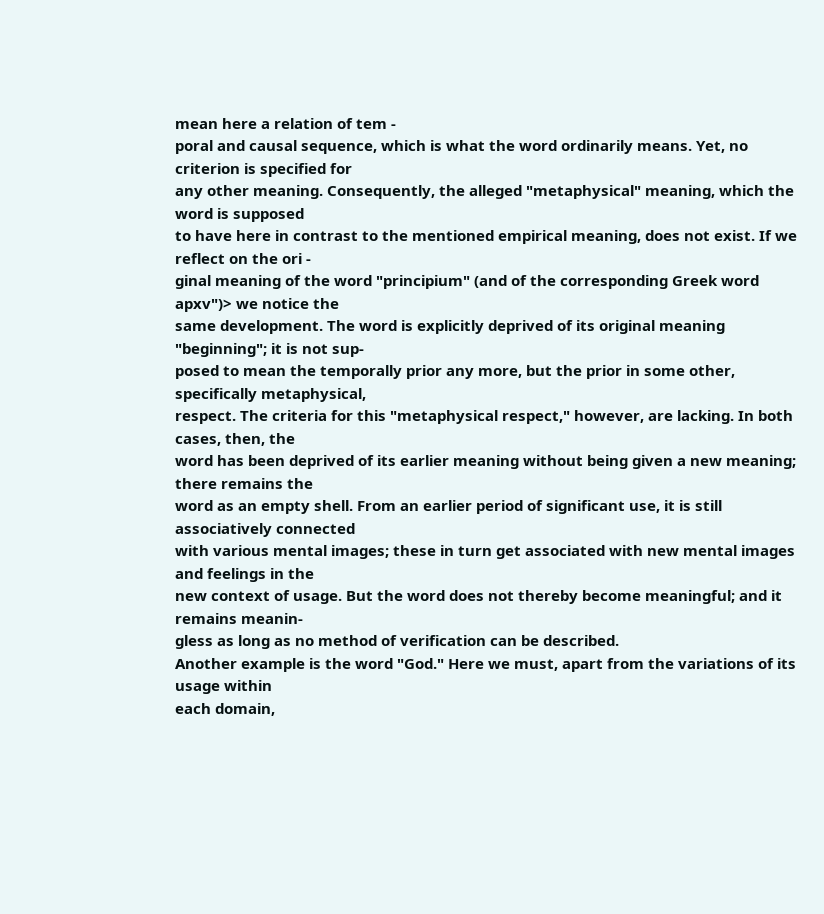mean here a relation of tem -
poral and causal sequence, which is what the word ordinarily means. Yet, no criterion is specified for
any other meaning. Consequently, the alleged "metaphysical" meaning, which the word is supposed
to have here in contrast to the mentioned empirical meaning, does not exist. If we reflect on the ori -
ginal meaning of the word "principium" (and of the corresponding Greek word apxv")> we notice the
same development. The word is explicitly deprived of its original meaning "beginning"; it is not sup-
posed to mean the temporally prior any more, but the prior in some other, specifically metaphysical,
respect. The criteria for this "metaphysical respect," however, are lacking. In both cases, then, the
word has been deprived of its earlier meaning without being given a new meaning; there remains the
word as an empty shell. From an earlier period of significant use, it is still associatively connected
with various mental images; these in turn get associated with new mental images and feelings in the
new context of usage. But the word does not thereby become meaningful; and it remains meanin-
gless as long as no method of verification can be described.
Another example is the word "God." Here we must, apart from the variations of its usage within
each domain,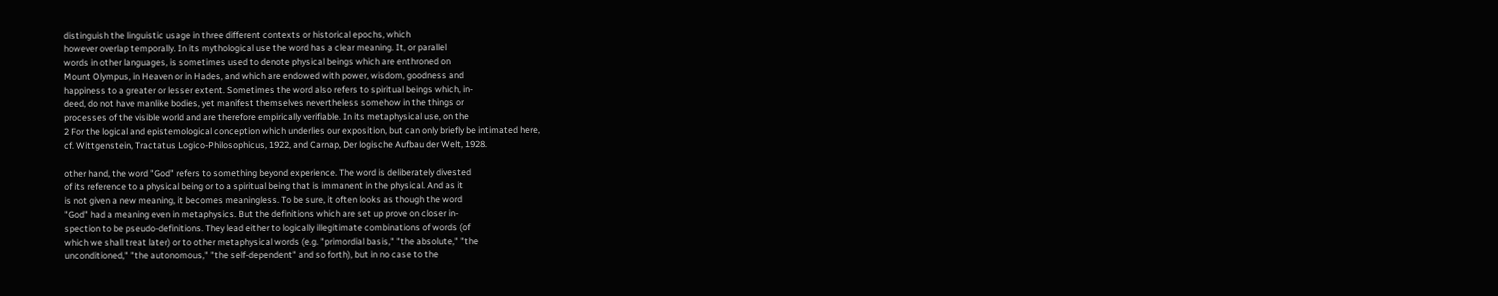distinguish the linguistic usage in three different contexts or historical epochs, which
however overlap temporally. In its mythological use the word has a clear meaning. It, or parallel
words in other languages, is sometimes used to denote physical beings which are enthroned on
Mount Olympus, in Heaven or in Hades, and which are endowed with power, wisdom, goodness and
happiness to a greater or lesser extent. Sometimes the word also refers to spiritual beings which, in-
deed, do not have manlike bodies, yet manifest themselves nevertheless somehow in the things or
processes of the visible world and are therefore empirically verifiable. In its metaphysical use, on the
2 For the logical and epistemological conception which underlies our exposition, but can only briefly be intimated here,
cf. Wittgenstein, Tractatus Logico-Philosophicus, 1922, and Carnap, Der logische Aufbau der Welt, 1928.

other hand, the word "God" refers to something beyond experience. The word is deliberately divested
of its reference to a physical being or to a spiritual being that is immanent in the physical. And as it
is not given a new meaning, it becomes meaningless. To be sure, it often looks as though the word
"God" had a meaning even in metaphysics. But the definitions which are set up prove on closer in-
spection to be pseudo-definitions. They lead either to logically illegitimate combinations of words (of
which we shall treat later) or to other metaphysical words (e.g. "primordial basis," "the absolute," "the
unconditioned," "the autonomous," "the self-dependent" and so forth), but in no case to the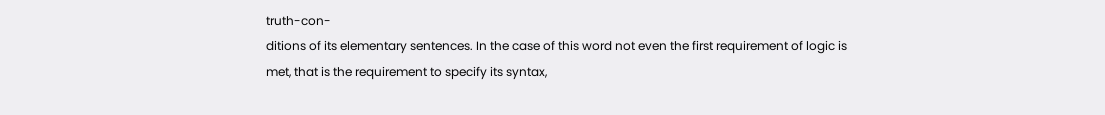truth-con-
ditions of its elementary sentences. In the case of this word not even the first requirement of logic is
met, that is the requirement to specify its syntax,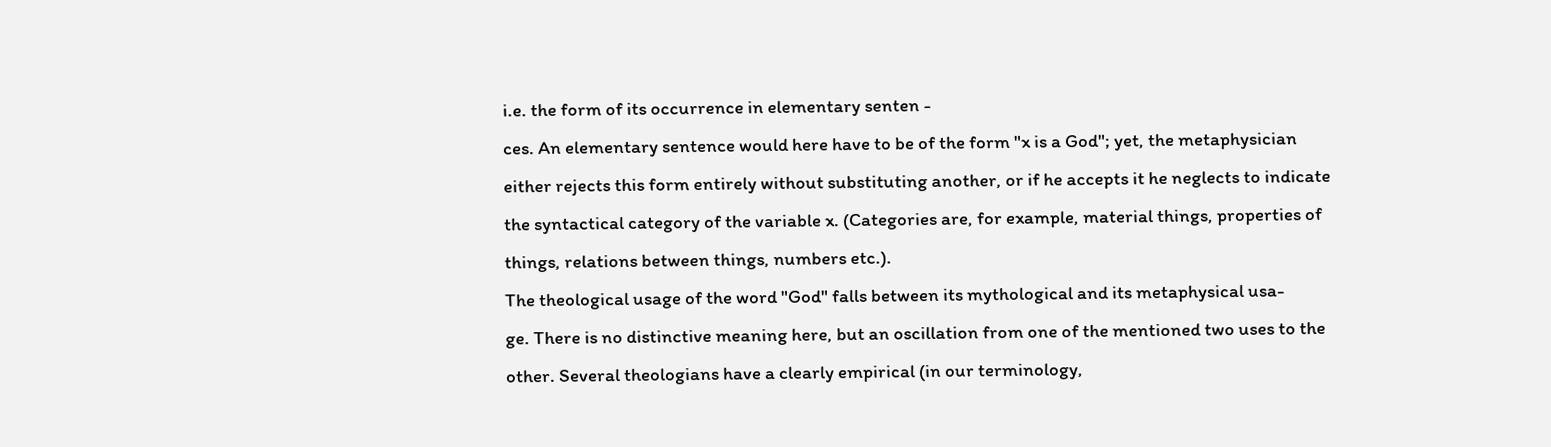i.e. the form of its occurrence in elementary senten -
ces. An elementary sentence would here have to be of the form "x is a God"; yet, the metaphysician
either rejects this form entirely without substituting another, or if he accepts it he neglects to indicate
the syntactical category of the variable x. (Categories are, for example, material things, properties of
things, relations between things, numbers etc.).
The theological usage of the word "God" falls between its mythological and its metaphysical usa-
ge. There is no distinctive meaning here, but an oscillation from one of the mentioned two uses to the
other. Several theologians have a clearly empirical (in our terminology,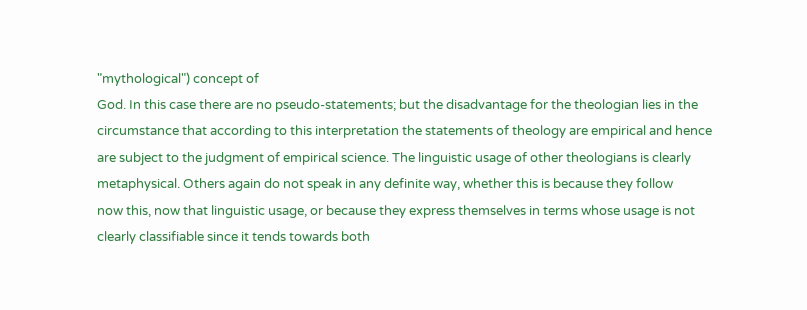"mythological") concept of
God. In this case there are no pseudo-statements; but the disadvantage for the theologian lies in the
circumstance that according to this interpretation the statements of theology are empirical and hence
are subject to the judgment of empirical science. The linguistic usage of other theologians is clearly
metaphysical. Others again do not speak in any definite way, whether this is because they follow
now this, now that linguistic usage, or because they express themselves in terms whose usage is not
clearly classifiable since it tends towards both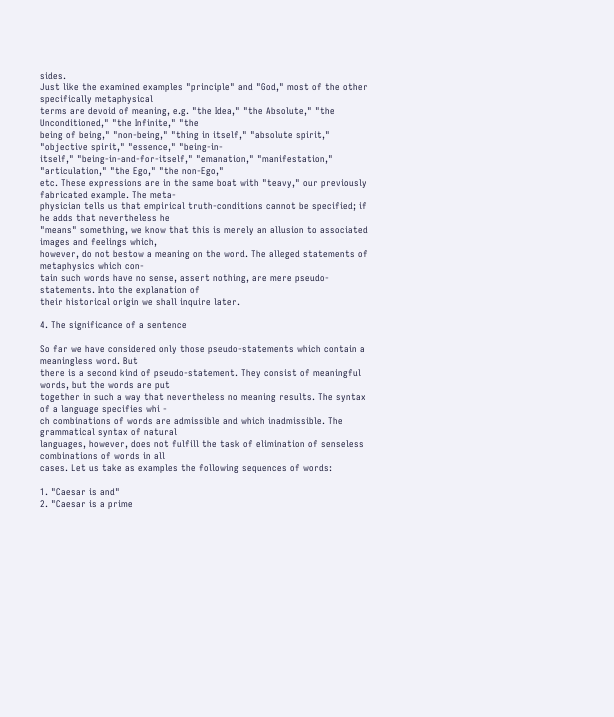sides.
Just like the examined examples "principle" and "God," most of the other specifically metaphysical
terms are devoid of meaning, e.g. "the Idea," "the Absolute," "the Unconditioned," "the Infinite," "the
being of being," "non-being," "thing in itself," "absolute spirit," "objective spirit," "essence," "being-in-
itself," "being-in-and-for-itself," "emanation," "manifestation," "articulation," "the Ego," "the non-Ego,"
etc. These expressions are in the same boat with "teavy," our previously fabricated example. The meta-
physician tells us that empirical truth-conditions cannot be specified; if he adds that nevertheless he
"means" something, we know that this is merely an allusion to associated images and feelings which,
however, do not bestow a meaning on the word. The alleged statements of metaphysics which con-
tain such words have no sense, assert nothing, are mere pseudo-statements. Into the explanation of
their historical origin we shall inquire later.

4. The significance of a sentence

So far we have considered only those pseudo-statements which contain a meaningless word. But
there is a second kind of pseudo-statement. They consist of meaningful words, but the words are put
together in such a way that nevertheless no meaning results. The syntax of a language specifies whi -
ch combinations of words are admissible and which inadmissible. The grammatical syntax of natural
languages, however, does not fulfill the task of elimination of senseless combinations of words in all
cases. Let us take as examples the following sequences of words:

1. "Caesar is and"
2. "Caesar is a prime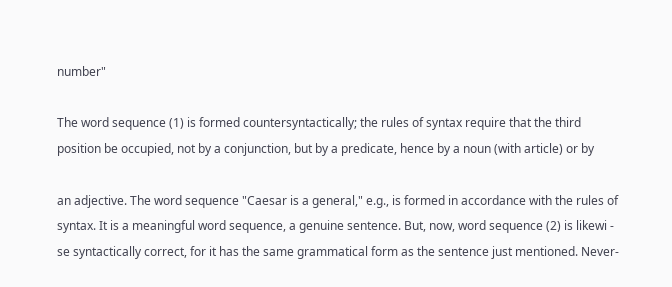number"

The word sequence (1) is formed countersyntactically; the rules of syntax require that the third
position be occupied, not by a conjunction, but by a predicate, hence by a noun (with article) or by

an adjective. The word sequence "Caesar is a general," e.g., is formed in accordance with the rules of
syntax. It is a meaningful word sequence, a genuine sentence. But, now, word sequence (2) is likewi -
se syntactically correct, for it has the same grammatical form as the sentence just mentioned. Never-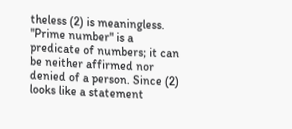theless (2) is meaningless. "Prime number" is a predicate of numbers; it can be neither affirmed nor
denied of a person. Since (2) looks like a statement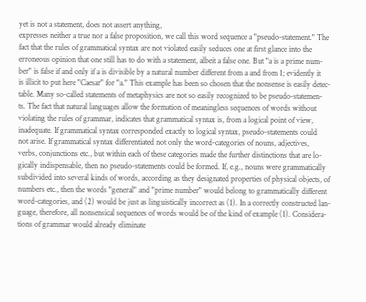yet is not a statement, does not assert anything,
expresses neither a true nor a false proposition, we call this word sequence a "pseudo-statement." The
fact that the rules of grammatical syntax are not violated easily seduces one at first glance into the
erroneous opinion that one still has to do with a statement, albeit a false one. But "a is a prime num-
ber" is false if and only if a is divisible by a natural number different from a and from 1; evidently it
is illicit to put here "Caesar" for "a." This example has been so chosen that the nonsense is easily detec-
table. Many so-called statements of metaphysics are not so easily recognized to be pseudo-statemen-
ts. The fact that natural languages allow the formation of meaningless sequences of words without
violating the rules of grammar, indicates that grammatical syntax is, from a logical point of view,
inadequate. If grammatical syntax corresponded exactly to logical syntax, pseudo-statements could
not arise. If grammatical syntax differentiated not only the word-categories of nouns, adjectives,
verbs, conjunctions etc., but within each of these categories made the further distinctions that are lo-
gically indispensable, then no pseudo-statements could be formed. If, e.g., nouns were grammatically
subdivided into several kinds of words, according as they designated properties of physical objects, of
numbers etc., then the words "general" and "prime number" would belong to grammatically different
word-categories, and (2) would be just as linguistically incorrect as (1). In a correctly constructed lan-
guage, therefore, all nonsensical sequences of words would be of the kind of example (1). Considera-
tions of grammar would already eliminate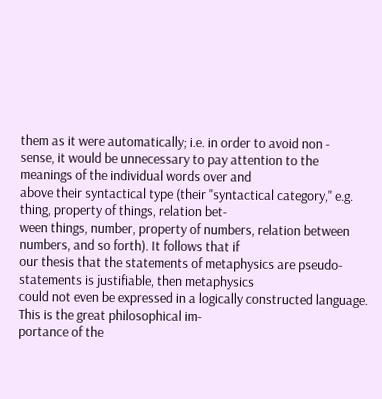them as it were automatically; i.e. in order to avoid non -
sense, it would be unnecessary to pay attention to the meanings of the individual words over and
above their syntactical type (their "syntactical category," e.g. thing, property of things, relation bet-
ween things, number, property of numbers, relation between numbers, and so forth). It follows that if
our thesis that the statements of metaphysics are pseudo-statements is justifiable, then metaphysics
could not even be expressed in a logically constructed language. This is the great philosophical im-
portance of the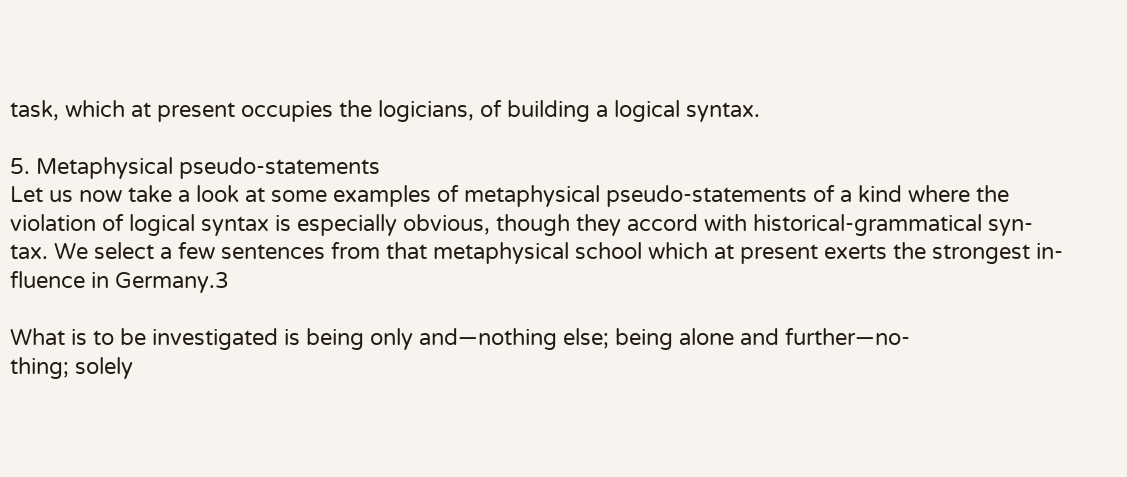task, which at present occupies the logicians, of building a logical syntax.

5. Metaphysical pseudo-statements
Let us now take a look at some examples of metaphysical pseudo-statements of a kind where the
violation of logical syntax is especially obvious, though they accord with historical-grammatical syn-
tax. We select a few sentences from that metaphysical school which at present exerts the strongest in-
fluence in Germany.3

What is to be investigated is being only and—nothing else; being alone and further—no-
thing; solely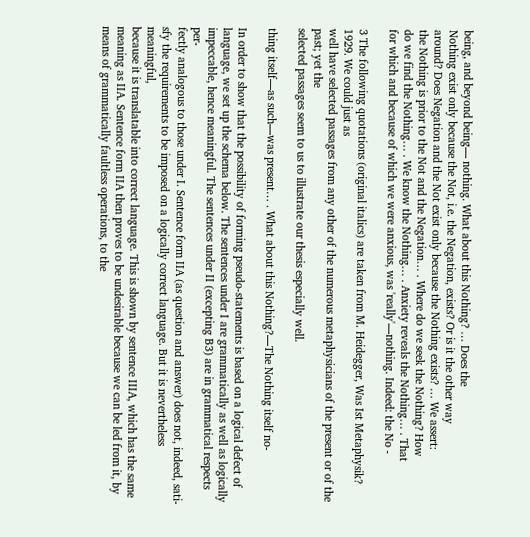being, and beyond being— nothing. What about this Nothing? … Does the
Nothing exist only because the Not, i.e. the Negation, exists? Or is it the other way
around? Does Negation and the Not exist only because the Nothing exists? … We assert:
the Nothing is prior to the Not and the Negation… . Where do we seek the Nothing? How
do we find the Nothing… . We know the Nothing… . Anxiety reveals the Nothing… . That
for which and because of which we were anxious, was 'really'—nothing. Indeed: the No -

3 The following quotations (original italics) are taken from M. Heidegger, Was Ist Metaphysik? 1929. We could just as
well have selected passages from any other of the numerous metaphysicians of the present or of the past; yet the
selected passages seem to us to illustrate our thesis especially well.

thing itself—as such—was present… . What about this Nothing?—The Nothing itself no-

In order to show that the possibility of forming pseudo-statements is based on a logical defect of
language, we set up the schema below. The sentences under I are grammatically as well as logically
impeccable, hence meaningful. The sentences under II (excepting B3) are in grammatical respects per-
fectly analogous to those under I. Sentence form IIA (as question and answer) does not, indeed, sati-
sfy the requirements to be imposed on a logically correct language. But it is nevertheless meaningful,
because it is translatable into correct language. This is shown by sentence IIIA, which has the same
meaning as IIA. Sentence form IIA then proves to be undesirable because we can be led from it, by
means of grammatically faultless operations, to the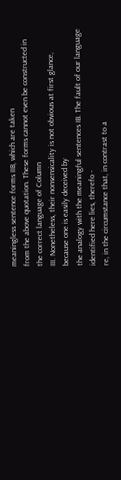meaningless sentence forms IIB, which are taken
from the above quotation. These forms cannot even be constructed in the correct language of Column
III. Nonetheless, their nonsensicality is not obvious at first glance, because one is easily deceived by
the analogy with the meaningful sentences IB. The fault of our language identified here lies, therefo -
re, in the circumstance that, in contrast to a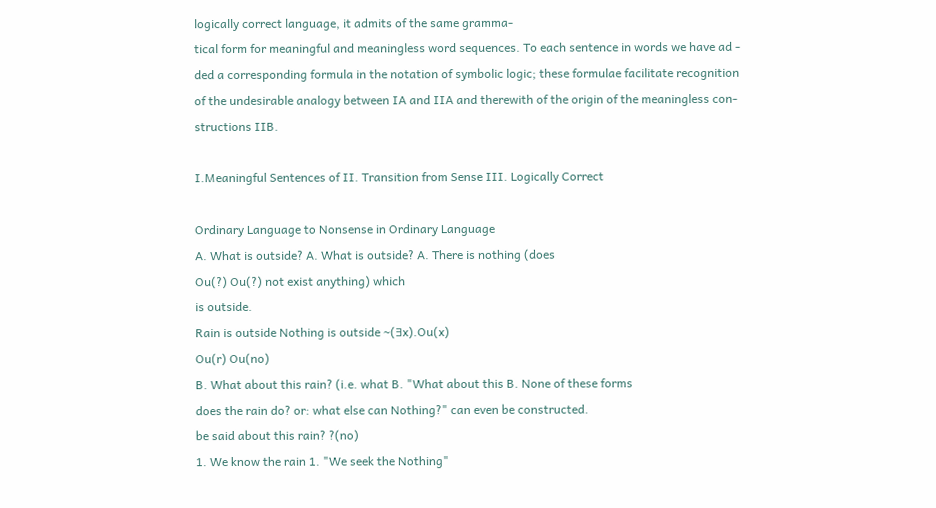logically correct language, it admits of the same gramma-
tical form for meaningful and meaningless word sequences. To each sentence in words we have ad -
ded a corresponding formula in the notation of symbolic logic; these formulae facilitate recognition
of the undesirable analogy between IA and IIA and therewith of the origin of the meaningless con-
structions IIB.

I.Meaningful Sentences of II. Transition from Sense III. Logically Correct

Ordinary Language to Nonsense in Ordinary Language
A. What is outside? A. What is outside? A. There is nothing (does
Ou(?) Ou(?) not exist anything) which
is outside.
Rain is outside Nothing is outside ∼(∃x).Ou(x)
Ou(r) Ou(no)
B. What about this rain? (i.e. what B. "What about this B. None of these forms
does the rain do? or: what else can Nothing?" can even be constructed.
be said about this rain? ?(no)
1. We know the rain 1. "We seek the Nothing"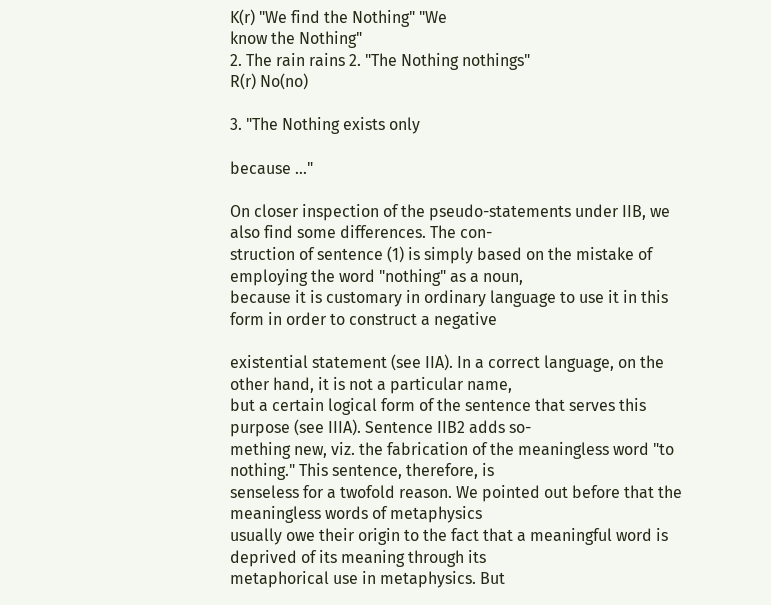K(r) "We find the Nothing" "We
know the Nothing"
2. The rain rains 2. "The Nothing nothings"
R(r) No(no)

3. "The Nothing exists only

because …"

On closer inspection of the pseudo-statements under IIB, we also find some differences. The con-
struction of sentence (1) is simply based on the mistake of employing the word "nothing" as a noun,
because it is customary in ordinary language to use it in this form in order to construct a negative

existential statement (see IIA). In a correct language, on the other hand, it is not a particular name,
but a certain logical form of the sentence that serves this purpose (see IIIA). Sentence IIB2 adds so-
mething new, viz. the fabrication of the meaningless word "to nothing." This sentence, therefore, is
senseless for a twofold reason. We pointed out before that the meaningless words of metaphysics
usually owe their origin to the fact that a meaningful word is deprived of its meaning through its
metaphorical use in metaphysics. But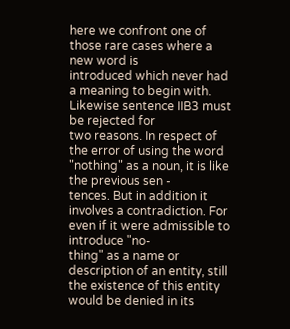here we confront one of those rare cases where a new word is
introduced which never had a meaning to begin with. Likewise sentence IIB3 must be rejected for
two reasons. In respect of the error of using the word "nothing" as a noun, it is like the previous sen -
tences. But in addition it involves a contradiction. For even if it were admissible to introduce "no-
thing" as a name or description of an entity, still the existence of this entity would be denied in its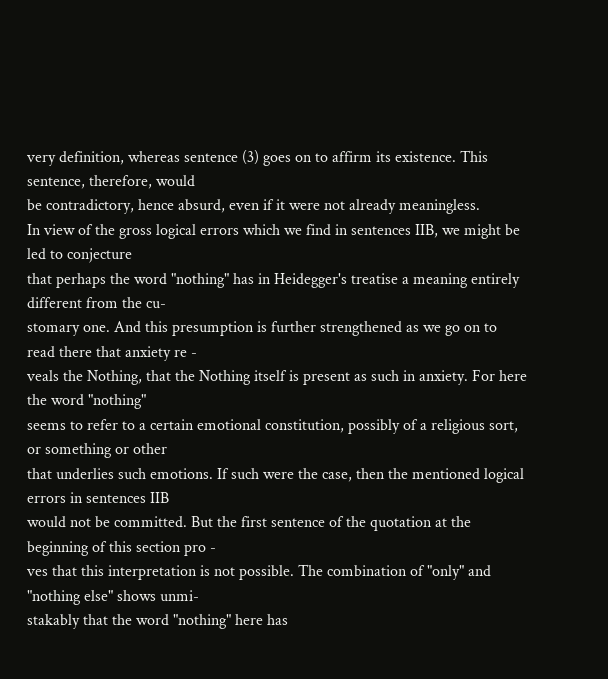very definition, whereas sentence (3) goes on to affirm its existence. This sentence, therefore, would
be contradictory, hence absurd, even if it were not already meaningless.
In view of the gross logical errors which we find in sentences IIB, we might be led to conjecture
that perhaps the word "nothing" has in Heidegger's treatise a meaning entirely different from the cu-
stomary one. And this presumption is further strengthened as we go on to read there that anxiety re -
veals the Nothing, that the Nothing itself is present as such in anxiety. For here the word "nothing"
seems to refer to a certain emotional constitution, possibly of a religious sort, or something or other
that underlies such emotions. If such were the case, then the mentioned logical errors in sentences IIB
would not be committed. But the first sentence of the quotation at the beginning of this section pro -
ves that this interpretation is not possible. The combination of "only" and "nothing else" shows unmi-
stakably that the word "nothing" here has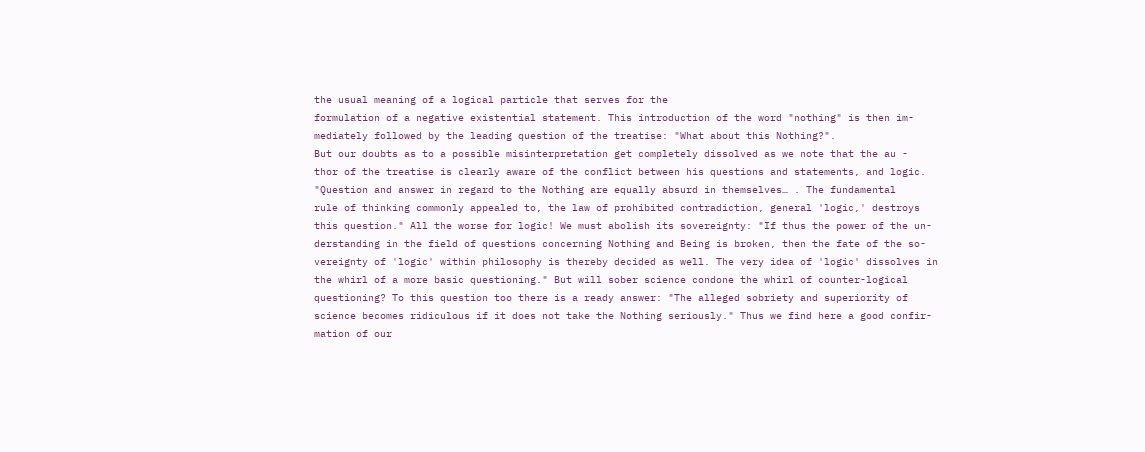the usual meaning of a logical particle that serves for the
formulation of a negative existential statement. This introduction of the word "nothing" is then im-
mediately followed by the leading question of the treatise: "What about this Nothing?".
But our doubts as to a possible misinterpretation get completely dissolved as we note that the au -
thor of the treatise is clearly aware of the conflict between his questions and statements, and logic.
"Question and answer in regard to the Nothing are equally absurd in themselves… . The fundamental
rule of thinking commonly appealed to, the law of prohibited contradiction, general 'logic,' destroys
this question." All the worse for logic! We must abolish its sovereignty: "If thus the power of the un-
derstanding in the field of questions concerning Nothing and Being is broken, then the fate of the so-
vereignty of 'logic' within philosophy is thereby decided as well. The very idea of 'logic' dissolves in
the whirl of a more basic questioning." But will sober science condone the whirl of counter-logical
questioning? To this question too there is a ready answer: "The alleged sobriety and superiority of
science becomes ridiculous if it does not take the Nothing seriously." Thus we find here a good confir-
mation of our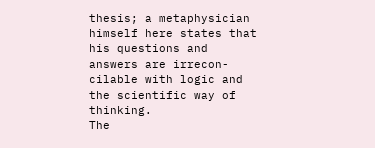thesis; a metaphysician himself here states that his questions and answers are irrecon-
cilable with logic and the scientific way of thinking.
The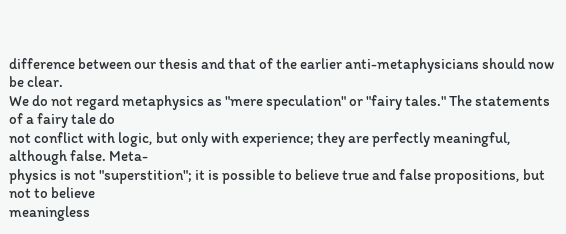difference between our thesis and that of the earlier anti-metaphysicians should now be clear.
We do not regard metaphysics as "mere speculation" or "fairy tales." The statements of a fairy tale do
not conflict with logic, but only with experience; they are perfectly meaningful, although false. Meta-
physics is not "superstition"; it is possible to believe true and false propositions, but not to believe
meaningless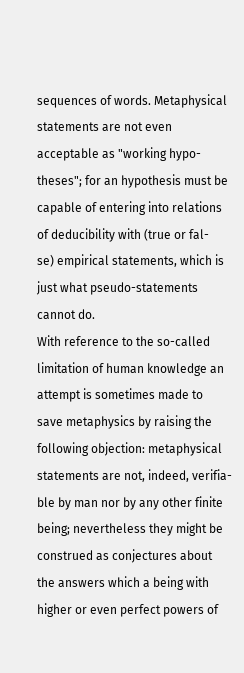sequences of words. Metaphysical statements are not even acceptable as "working hypo-
theses"; for an hypothesis must be capable of entering into relations of deducibility with (true or fal-
se) empirical statements, which is just what pseudo-statements cannot do.
With reference to the so-called limitation of human knowledge an attempt is sometimes made to
save metaphysics by raising the following objection: metaphysical statements are not, indeed, verifia-
ble by man nor by any other finite being; nevertheless they might be construed as conjectures about
the answers which a being with higher or even perfect powers of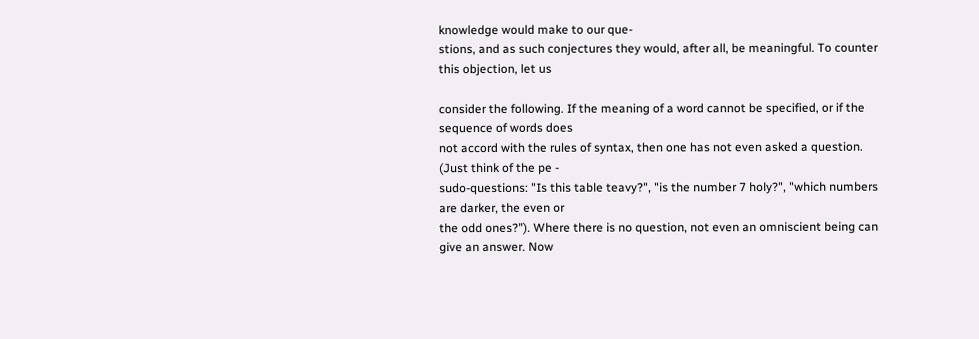knowledge would make to our que-
stions, and as such conjectures they would, after all, be meaningful. To counter this objection, let us

consider the following. If the meaning of a word cannot be specified, or if the sequence of words does
not accord with the rules of syntax, then one has not even asked a question. (Just think of the pe -
sudo-questions: "Is this table teavy?", "is the number 7 holy?", "which numbers are darker, the even or
the odd ones?"). Where there is no question, not even an omniscient being can give an answer. Now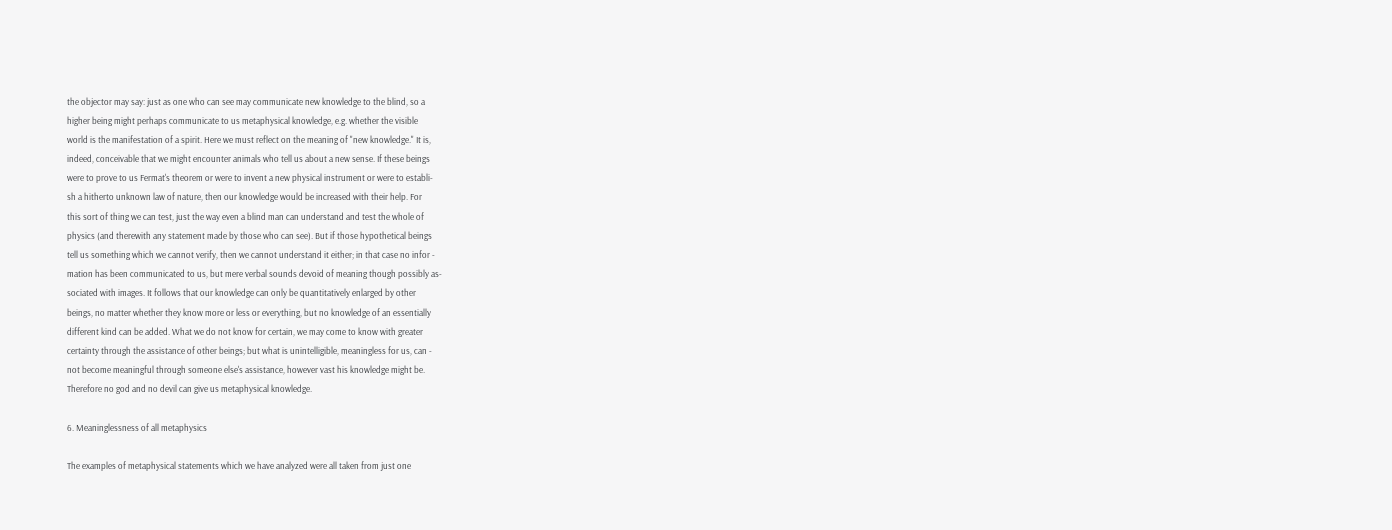the objector may say: just as one who can see may communicate new knowledge to the blind, so a
higher being might perhaps communicate to us metaphysical knowledge, e.g. whether the visible
world is the manifestation of a spirit. Here we must reflect on the meaning of "new knowledge." It is,
indeed, conceivable that we might encounter animals who tell us about a new sense. If these beings
were to prove to us Fermat's theorem or were to invent a new physical instrument or were to establi-
sh a hitherto unknown law of nature, then our knowledge would be increased with their help. For
this sort of thing we can test, just the way even a blind man can understand and test the whole of
physics (and therewith any statement made by those who can see). But if those hypothetical beings
tell us something which we cannot verify, then we cannot understand it either; in that case no infor -
mation has been communicated to us, but mere verbal sounds devoid of meaning though possibly as-
sociated with images. It follows that our knowledge can only be quantitatively enlarged by other
beings, no matter whether they know more or less or everything, but no knowledge of an essentially
different kind can be added. What we do not know for certain, we may come to know with greater
certainty through the assistance of other beings; but what is unintelligible, meaningless for us, can -
not become meaningful through someone else's assistance, however vast his knowledge might be.
Therefore no god and no devil can give us metaphysical knowledge.

6. Meaninglessness of all metaphysics

The examples of metaphysical statements which we have analyzed were all taken from just one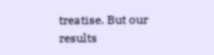treatise. But our results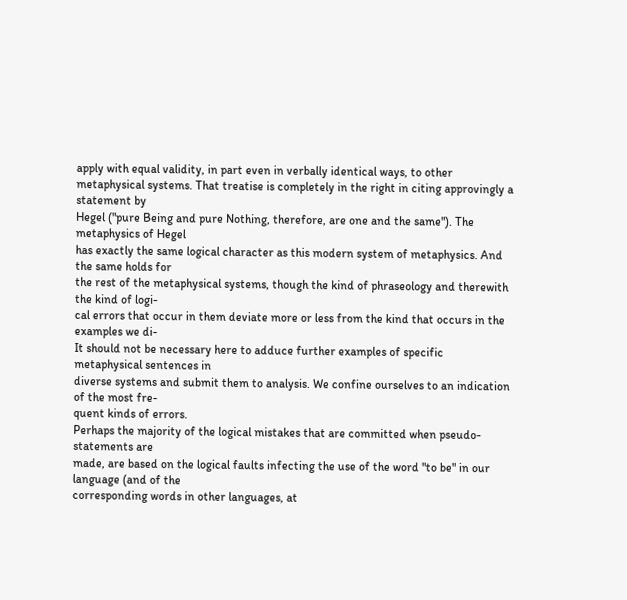apply with equal validity, in part even in verbally identical ways, to other
metaphysical systems. That treatise is completely in the right in citing approvingly a statement by
Hegel ("pure Being and pure Nothing, therefore, are one and the same"). The metaphysics of Hegel
has exactly the same logical character as this modern system of metaphysics. And the same holds for
the rest of the metaphysical systems, though the kind of phraseology and therewith the kind of logi-
cal errors that occur in them deviate more or less from the kind that occurs in the examples we di-
It should not be necessary here to adduce further examples of specific metaphysical sentences in
diverse systems and submit them to analysis. We confine ourselves to an indication of the most fre-
quent kinds of errors.
Perhaps the majority of the logical mistakes that are committed when pseudo-statements are
made, are based on the logical faults infecting the use of the word "to be" in our language (and of the
corresponding words in other languages, at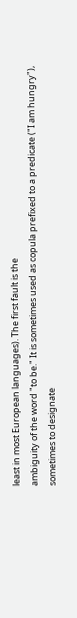least in most European languages). The first fault is the
ambiguity of the word "to be." It is sometimes used as copula prefixed to a predicate ("I am hungry"),
sometimes to designate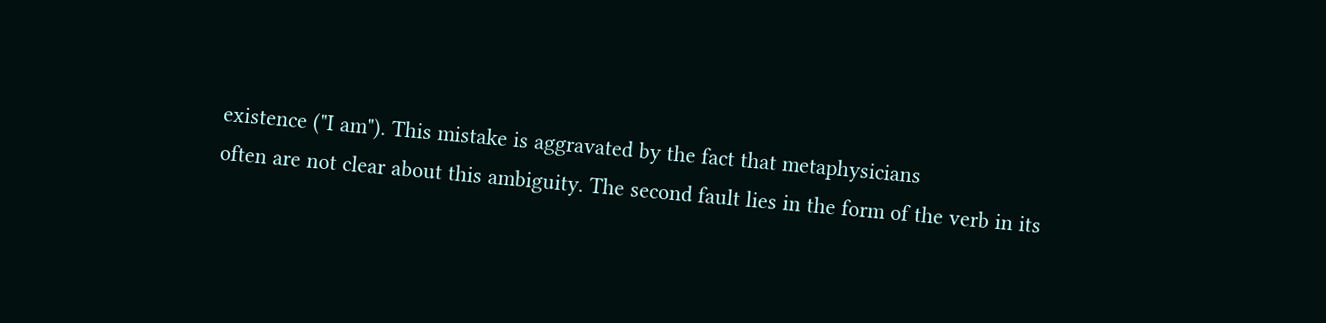existence ("I am"). This mistake is aggravated by the fact that metaphysicians
often are not clear about this ambiguity. The second fault lies in the form of the verb in its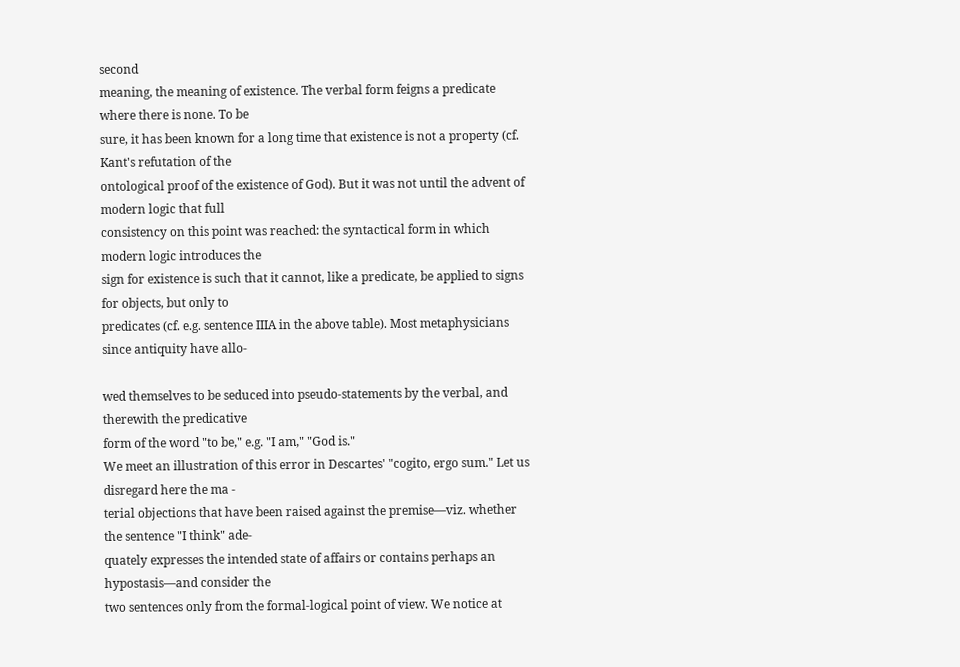second
meaning, the meaning of existence. The verbal form feigns a predicate where there is none. To be
sure, it has been known for a long time that existence is not a property (cf. Kant's refutation of the
ontological proof of the existence of God). But it was not until the advent of modern logic that full
consistency on this point was reached: the syntactical form in which modern logic introduces the
sign for existence is such that it cannot, like a predicate, be applied to signs for objects, but only to
predicates (cf. e.g. sentence IIIA in the above table). Most metaphysicians since antiquity have allo-

wed themselves to be seduced into pseudo-statements by the verbal, and therewith the predicative
form of the word "to be," e.g. "I am," "God is."
We meet an illustration of this error in Descartes' "cogito, ergo sum." Let us disregard here the ma -
terial objections that have been raised against the premise—viz. whether the sentence "I think" ade-
quately expresses the intended state of affairs or contains perhaps an hypostasis—and consider the
two sentences only from the formal-logical point of view. We notice at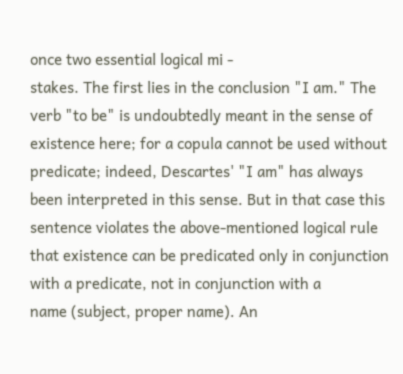once two essential logical mi -
stakes. The first lies in the conclusion "I am." The verb "to be" is undoubtedly meant in the sense of
existence here; for a copula cannot be used without predicate; indeed, Descartes' "I am" has always
been interpreted in this sense. But in that case this sentence violates the above-mentioned logical rule
that existence can be predicated only in conjunction with a predicate, not in conjunction with a
name (subject, proper name). An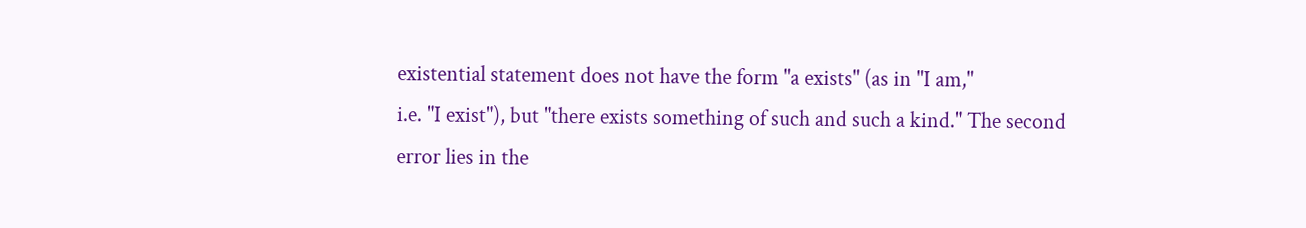existential statement does not have the form "a exists" (as in "I am,"
i.e. "I exist"), but "there exists something of such and such a kind." The second error lies in the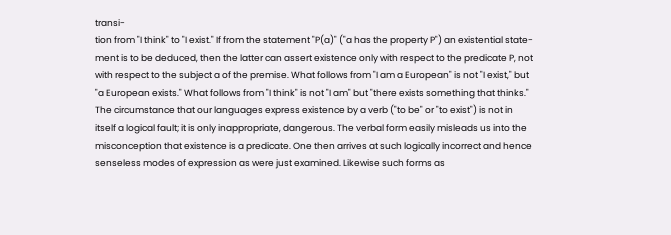transi-
tion from "I think" to "I exist." If from the statement "P(a)" ("a has the property P") an existential state-
ment is to be deduced, then the latter can assert existence only with respect to the predicate P, not
with respect to the subject a of the premise. What follows from "I am a European" is not "I exist," but
"a European exists." What follows from "I think" is not "I am" but "there exists something that thinks."
The circumstance that our languages express existence by a verb ("to be" or "to exist") is not in
itself a logical fault; it is only inappropriate, dangerous. The verbal form easily misleads us into the
misconception that existence is a predicate. One then arrives at such logically incorrect and hence
senseless modes of expression as were just examined. Likewise such forms as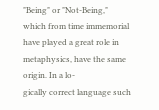"Being" or "Not-Being,"
which from time immemorial have played a great role in metaphysics, have the same origin. In a lo-
gically correct language such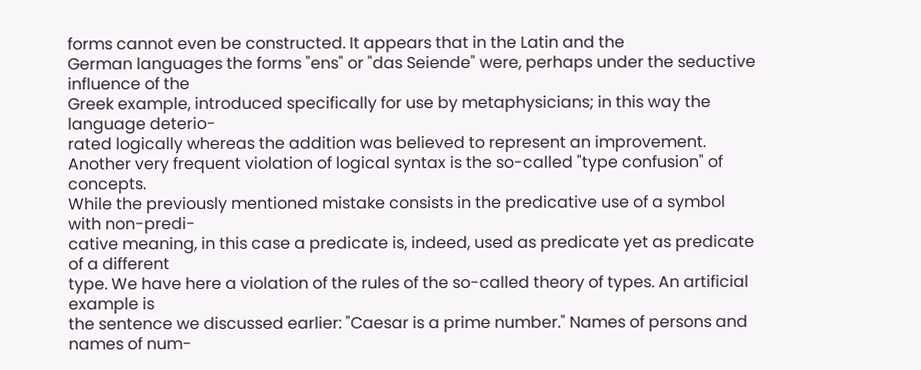forms cannot even be constructed. It appears that in the Latin and the
German languages the forms "ens" or "das Seiende" were, perhaps under the seductive influence of the
Greek example, introduced specifically for use by metaphysicians; in this way the language deterio-
rated logically whereas the addition was believed to represent an improvement.
Another very frequent violation of logical syntax is the so-called "type confusion" of concepts.
While the previously mentioned mistake consists in the predicative use of a symbol with non-predi-
cative meaning, in this case a predicate is, indeed, used as predicate yet as predicate of a different
type. We have here a violation of the rules of the so-called theory of types. An artificial example is
the sentence we discussed earlier: "Caesar is a prime number." Names of persons and names of num-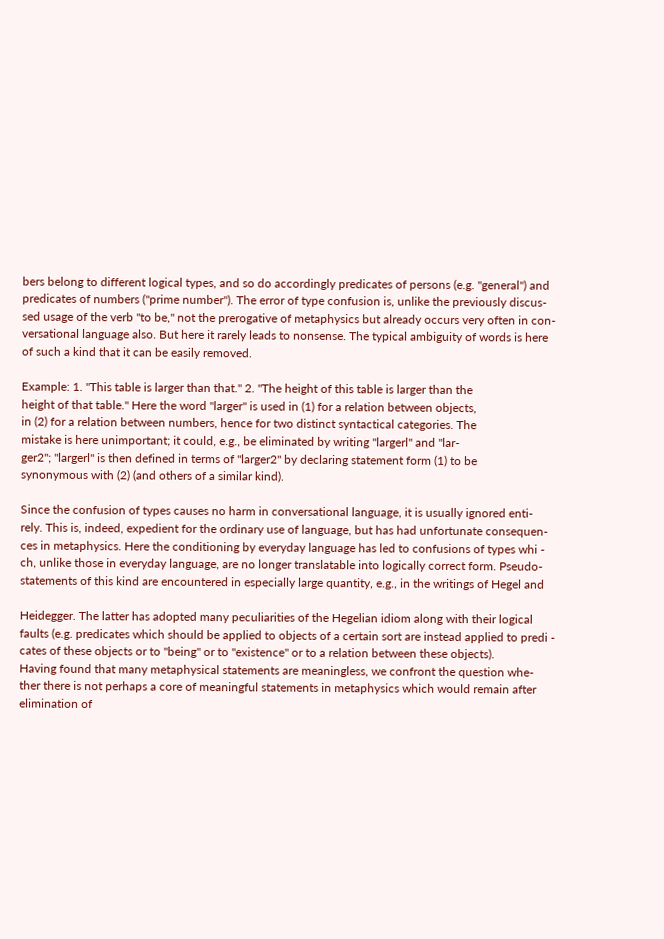bers belong to different logical types, and so do accordingly predicates of persons (e.g. "general") and
predicates of numbers ("prime number"). The error of type confusion is, unlike the previously discus-
sed usage of the verb "to be," not the prerogative of metaphysics but already occurs very often in con-
versational language also. But here it rarely leads to nonsense. The typical ambiguity of words is here
of such a kind that it can be easily removed.

Example: 1. "This table is larger than that." 2. "The height of this table is larger than the
height of that table." Here the word "larger" is used in (1) for a relation between objects,
in (2) for a relation between numbers, hence for two distinct syntactical categories. The
mistake is here unimportant; it could, e.g., be eliminated by writing "largerl" and "lar-
ger2"; "largerl" is then defined in terms of "larger2" by declaring statement form (1) to be
synonymous with (2) (and others of a similar kind).

Since the confusion of types causes no harm in conversational language, it is usually ignored enti-
rely. This is, indeed, expedient for the ordinary use of language, but has had unfortunate consequen-
ces in metaphysics. Here the conditioning by everyday language has led to confusions of types whi -
ch, unlike those in everyday language, are no longer translatable into logically correct form. Pseudo-
statements of this kind are encountered in especially large quantity, e.g., in the writings of Hegel and

Heidegger. The latter has adopted many peculiarities of the Hegelian idiom along with their logical
faults (e.g. predicates which should be applied to objects of a certain sort are instead applied to predi -
cates of these objects or to "being" or to "existence" or to a relation between these objects).
Having found that many metaphysical statements are meaningless, we confront the question whe-
ther there is not perhaps a core of meaningful statements in metaphysics which would remain after
elimination of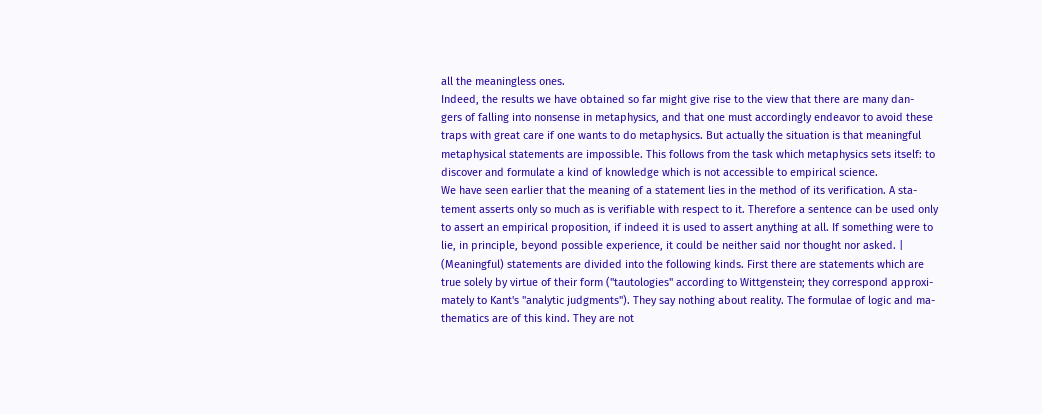all the meaningless ones.
Indeed, the results we have obtained so far might give rise to the view that there are many dan-
gers of falling into nonsense in metaphysics, and that one must accordingly endeavor to avoid these
traps with great care if one wants to do metaphysics. But actually the situation is that meaningful
metaphysical statements are impossible. This follows from the task which metaphysics sets itself: to
discover and formulate a kind of knowledge which is not accessible to empirical science.
We have seen earlier that the meaning of a statement lies in the method of its verification. A sta-
tement asserts only so much as is verifiable with respect to it. Therefore a sentence can be used only
to assert an empirical proposition, if indeed it is used to assert anything at all. If something were to
lie, in principle, beyond possible experience, it could be neither said nor thought nor asked. |
(Meaningful) statements are divided into the following kinds. First there are statements which are
true solely by virtue of their form ("tautologies" according to Wittgenstein; they correspond approxi-
mately to Kant's "analytic judgments"). They say nothing about reality. The formulae of logic and ma-
thematics are of this kind. They are not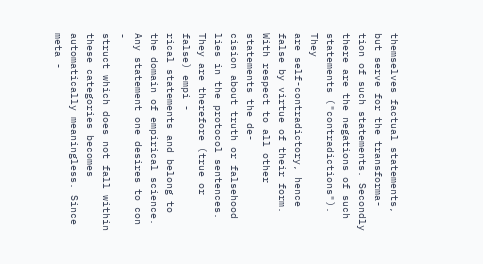themselves factual statements, but serve for the transforma-
tion of such statements. Secondly there are the negations of such statements ("contradictions"). They
are self-contradictory, hence false by virtue of their form. With respect to all other statements the de-
cision about truth or falsehood lies in the protocol sentences. They are therefore (true or false) empi -
rical statements and belong to the domain of empirical science. Any statement one desires to con -
struct which does not fall within these categories becomes automatically meaningless. Since meta -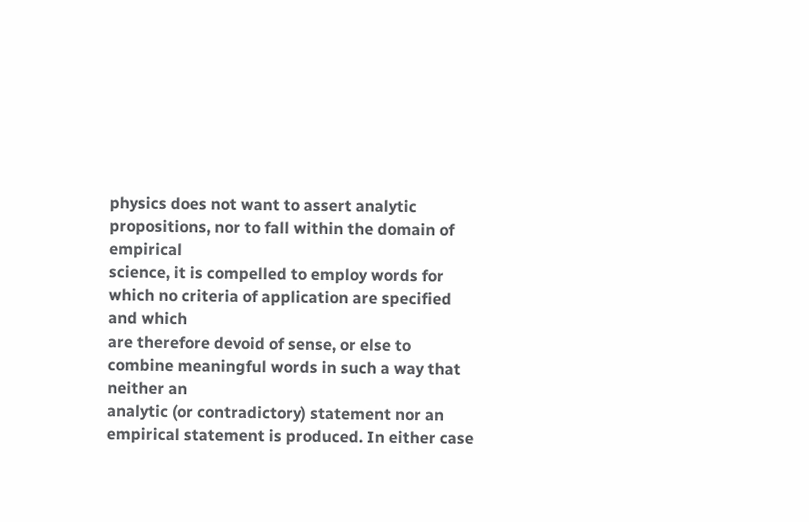physics does not want to assert analytic propositions, nor to fall within the domain of empirical
science, it is compelled to employ words for which no criteria of application are specified and which
are therefore devoid of sense, or else to combine meaningful words in such a way that neither an
analytic (or contradictory) statement nor an empirical statement is produced. In either case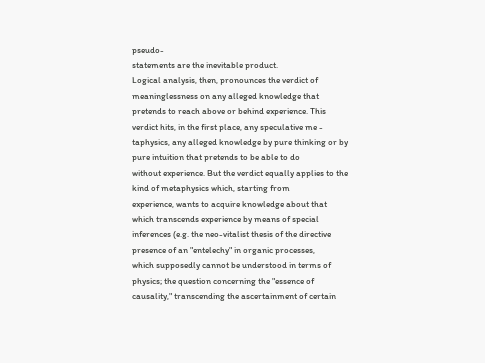pseudo-
statements are the inevitable product.
Logical analysis, then, pronounces the verdict of meaninglessness on any alleged knowledge that
pretends to reach above or behind experience. This verdict hits, in the first place, any speculative me -
taphysics, any alleged knowledge by pure thinking or by pure intuition that pretends to be able to do
without experience. But the verdict equally applies to the kind of metaphysics which, starting from
experience, wants to acquire knowledge about that which transcends experience by means of special
inferences (e.g. the neo-vitalist thesis of the directive presence of an "entelechy" in organic processes,
which supposedly cannot be understood in terms of physics; the question concerning the "essence of
causality," transcending the ascertainment of certain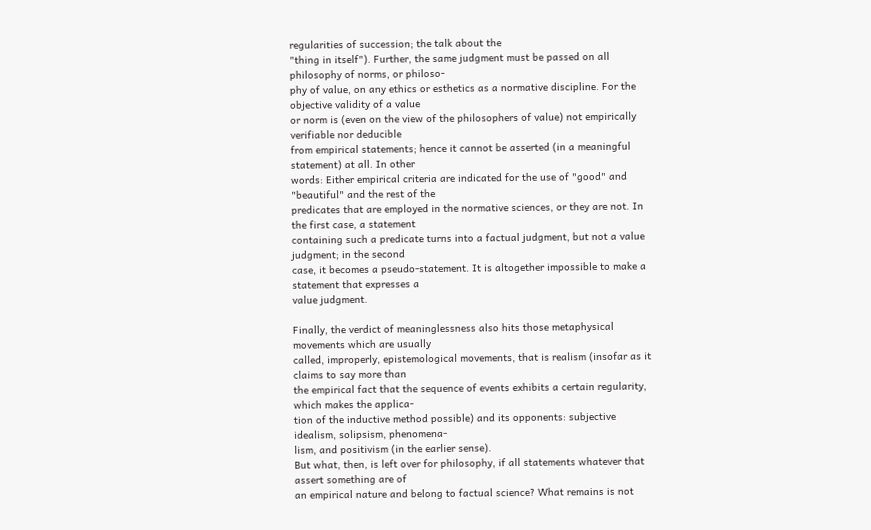regularities of succession; the talk about the
"thing in itself"). Further, the same judgment must be passed on all philosophy of norms, or philoso-
phy of value, on any ethics or esthetics as a normative discipline. For the objective validity of a value
or norm is (even on the view of the philosophers of value) not empirically verifiable nor deducible
from empirical statements; hence it cannot be asserted (in a meaningful statement) at all. In other
words: Either empirical criteria are indicated for the use of "good" and "beautiful" and the rest of the
predicates that are employed in the normative sciences, or they are not. In the first case, a statement
containing such a predicate turns into a factual judgment, but not a value judgment; in the second
case, it becomes a pseudo-statement. It is altogether impossible to make a statement that expresses a
value judgment.

Finally, the verdict of meaninglessness also hits those metaphysical movements which are usually
called, improperly, epistemological movements, that is realism (insofar as it claims to say more than
the empirical fact that the sequence of events exhibits a certain regularity, which makes the applica-
tion of the inductive method possible) and its opponents: subjective idealism, solipsism, phenomena-
lism, and positivism (in the earlier sense).
But what, then, is left over for philosophy, if all statements whatever that assert something are of
an empirical nature and belong to factual science? What remains is not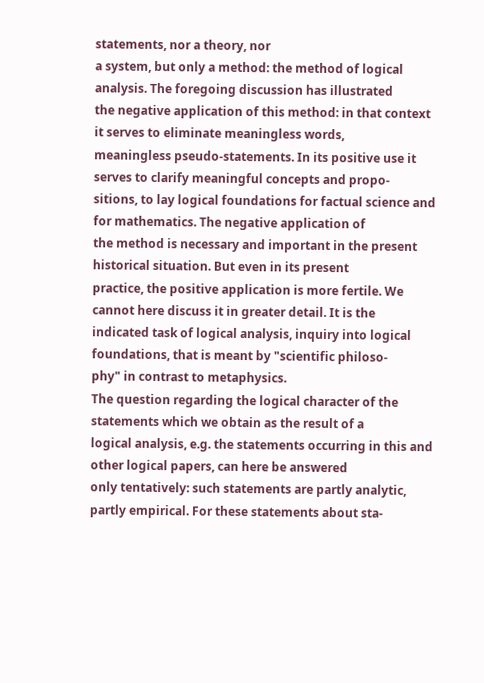statements, nor a theory, nor
a system, but only a method: the method of logical analysis. The foregoing discussion has illustrated
the negative application of this method: in that context it serves to eliminate meaningless words,
meaningless pseudo-statements. In its positive use it serves to clarify meaningful concepts and propo-
sitions, to lay logical foundations for factual science and for mathematics. The negative application of
the method is necessary and important in the present historical situation. But even in its present
practice, the positive application is more fertile. We cannot here discuss it in greater detail. It is the
indicated task of logical analysis, inquiry into logical foundations, that is meant by "scientific philoso-
phy" in contrast to metaphysics.
The question regarding the logical character of the statements which we obtain as the result of a
logical analysis, e.g. the statements occurring in this and other logical papers, can here be answered
only tentatively: such statements are partly analytic, partly empirical. For these statements about sta-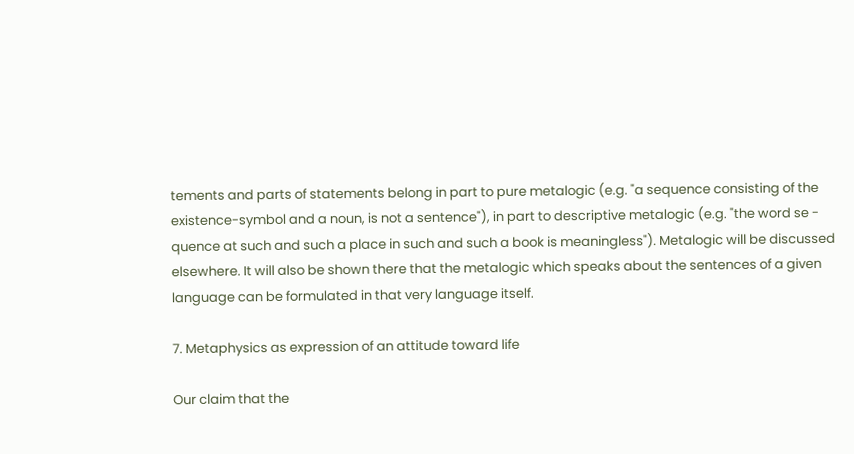tements and parts of statements belong in part to pure metalogic (e.g. "a sequence consisting of the
existence-symbol and a noun, is not a sentence"), in part to descriptive metalogic (e.g. "the word se -
quence at such and such a place in such and such a book is meaningless"). Metalogic will be discussed
elsewhere. It will also be shown there that the metalogic which speaks about the sentences of a given
language can be formulated in that very language itself.

7. Metaphysics as expression of an attitude toward life

Our claim that the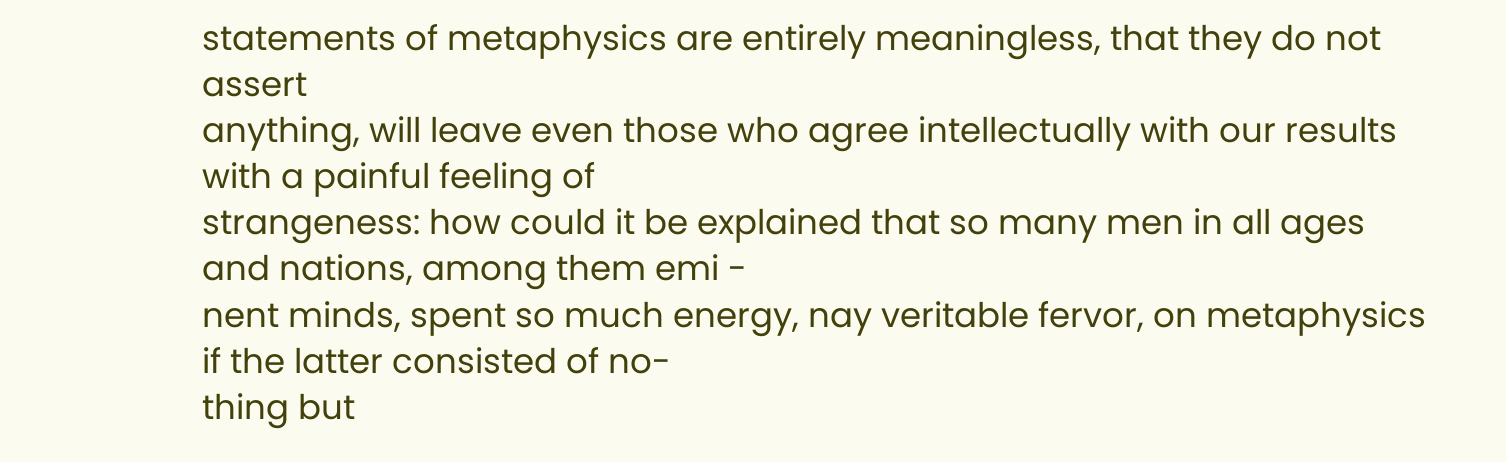statements of metaphysics are entirely meaningless, that they do not assert
anything, will leave even those who agree intellectually with our results with a painful feeling of
strangeness: how could it be explained that so many men in all ages and nations, among them emi -
nent minds, spent so much energy, nay veritable fervor, on metaphysics if the latter consisted of no-
thing but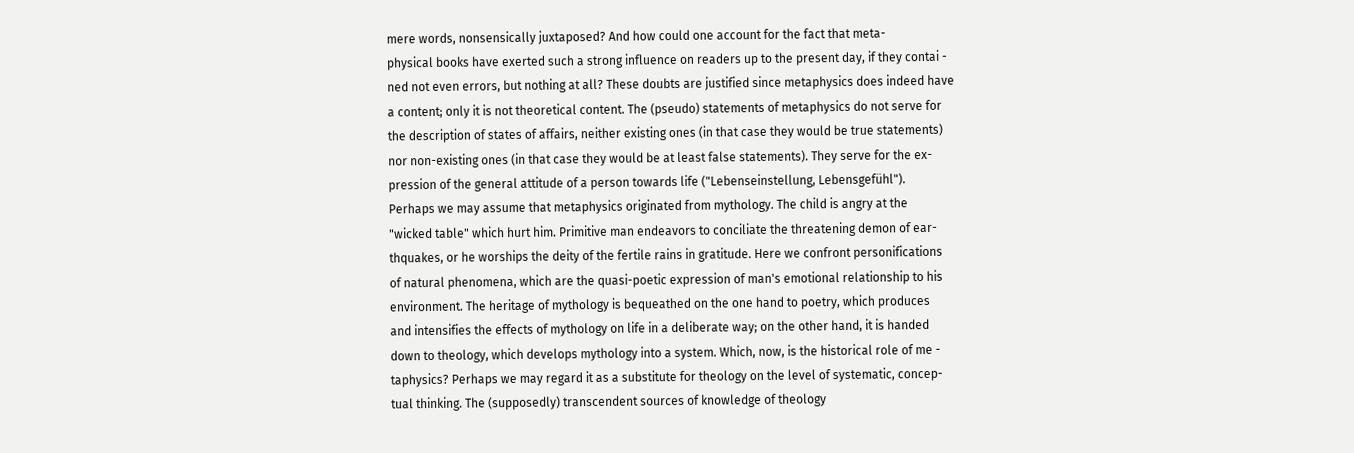mere words, nonsensically juxtaposed? And how could one account for the fact that meta-
physical books have exerted such a strong influence on readers up to the present day, if they contai -
ned not even errors, but nothing at all? These doubts are justified since metaphysics does indeed have
a content; only it is not theoretical content. The (pseudo) statements of metaphysics do not serve for
the description of states of affairs, neither existing ones (in that case they would be true statements)
nor non-existing ones (in that case they would be at least false statements). They serve for the ex-
pression of the general attitude of a person towards life ("Lebenseinstellung, Lebensgefühl").
Perhaps we may assume that metaphysics originated from mythology. The child is angry at the
"wicked table" which hurt him. Primitive man endeavors to conciliate the threatening demon of ear-
thquakes, or he worships the deity of the fertile rains in gratitude. Here we confront personifications
of natural phenomena, which are the quasi-poetic expression of man's emotional relationship to his
environment. The heritage of mythology is bequeathed on the one hand to poetry, which produces
and intensifies the effects of mythology on life in a deliberate way; on the other hand, it is handed
down to theology, which develops mythology into a system. Which, now, is the historical role of me -
taphysics? Perhaps we may regard it as a substitute for theology on the level of systematic, concep-
tual thinking. The (supposedly) transcendent sources of knowledge of theology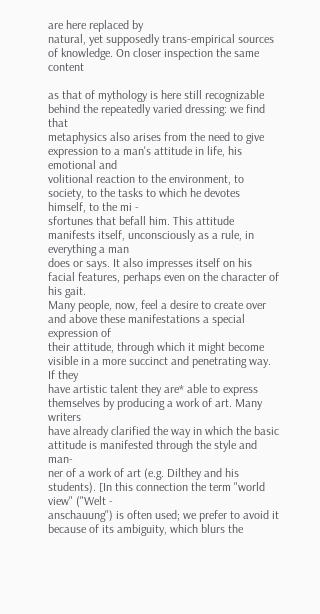are here replaced by
natural, yet supposedly trans-empirical sources of knowledge. On closer inspection the same content

as that of mythology is here still recognizable behind the repeatedly varied dressing: we find that
metaphysics also arises from the need to give expression to a man's attitude in life, his emotional and
volitional reaction to the environment, to society, to the tasks to which he devotes himself, to the mi -
sfortunes that befall him. This attitude manifests itself, unconsciously as a rule, in everything a man
does or says. It also impresses itself on his facial features, perhaps even on the character of his gait.
Many people, now, feel a desire to create over and above these manifestations a special expression of
their attitude, through which it might become visible in a more succinct and penetrating way. If they
have artistic talent they are* able to express themselves by producing a work of art. Many writers
have already clarified the way in which the basic attitude is manifested through the style and man-
ner of a work of art (e.g. Dilthey and his students). [In this connection the term "world view" ("Welt -
anschauung") is often used; we prefer to avoid it because of its ambiguity, which blurs the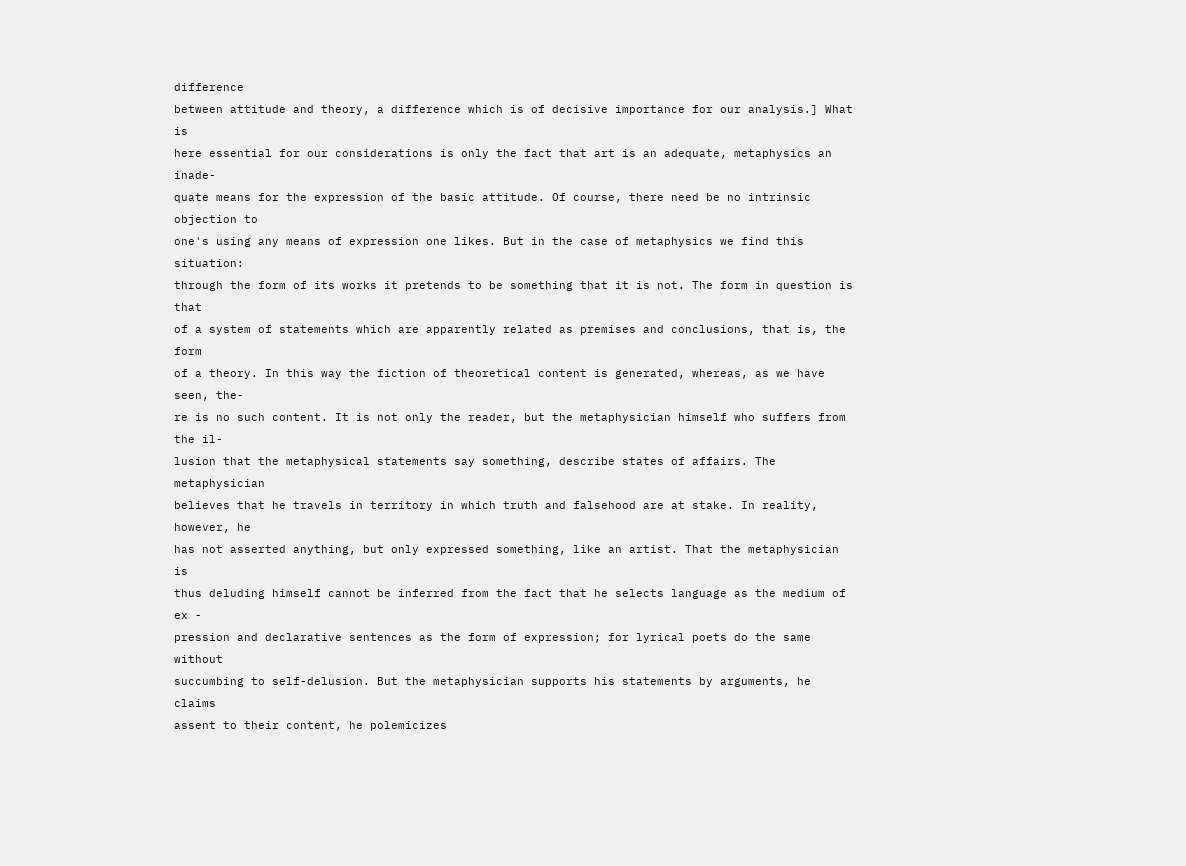difference
between attitude and theory, a difference which is of decisive importance for our analysis.] What is
here essential for our considerations is only the fact that art is an adequate, metaphysics an inade-
quate means for the expression of the basic attitude. Of course, there need be no intrinsic objection to
one's using any means of expression one likes. But in the case of metaphysics we find this situation:
through the form of its works it pretends to be something that it is not. The form in question is that
of a system of statements which are apparently related as premises and conclusions, that is, the form
of a theory. In this way the fiction of theoretical content is generated, whereas, as we have seen, the-
re is no such content. It is not only the reader, but the metaphysician himself who suffers from the il-
lusion that the metaphysical statements say something, describe states of affairs. The metaphysician
believes that he travels in territory in which truth and falsehood are at stake. In reality, however, he
has not asserted anything, but only expressed something, like an artist. That the metaphysician is
thus deluding himself cannot be inferred from the fact that he selects language as the medium of ex -
pression and declarative sentences as the form of expression; for lyrical poets do the same without
succumbing to self-delusion. But the metaphysician supports his statements by arguments, he claims
assent to their content, he polemicizes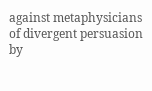against metaphysicians of divergent persuasion by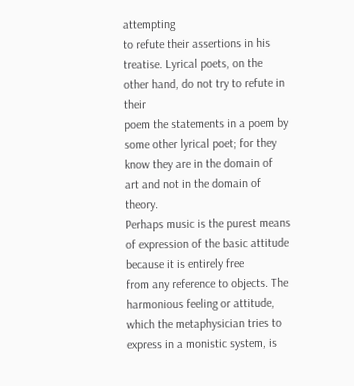attempting
to refute their assertions in his treatise. Lyrical poets, on the other hand, do not try to refute in their
poem the statements in a poem by some other lyrical poet; for they know they are in the domain of
art and not in the domain of theory.
Perhaps music is the purest means of expression of the basic attitude because it is entirely free
from any reference to objects. The harmonious feeling or attitude, which the metaphysician tries to
express in a monistic system, is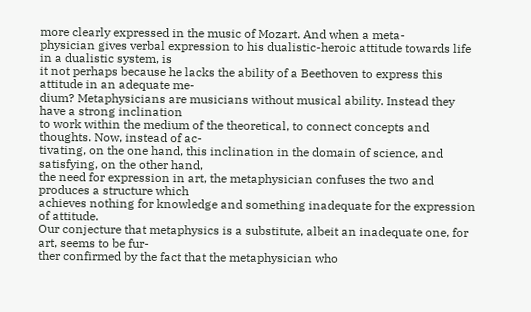more clearly expressed in the music of Mozart. And when a meta-
physician gives verbal expression to his dualistic-heroic attitude towards life in a dualistic system, is
it not perhaps because he lacks the ability of a Beethoven to express this attitude in an adequate me-
dium? Metaphysicians are musicians without musical ability. Instead they have a strong inclination
to work within the medium of the theoretical, to connect concepts and thoughts. Now, instead of ac-
tivating, on the one hand, this inclination in the domain of science, and satisfying, on the other hand,
the need for expression in art, the metaphysician confuses the two and produces a structure which
achieves nothing for knowledge and something inadequate for the expression of attitude.
Our conjecture that metaphysics is a substitute, albeit an inadequate one, for art, seems to be fur-
ther confirmed by the fact that the metaphysician who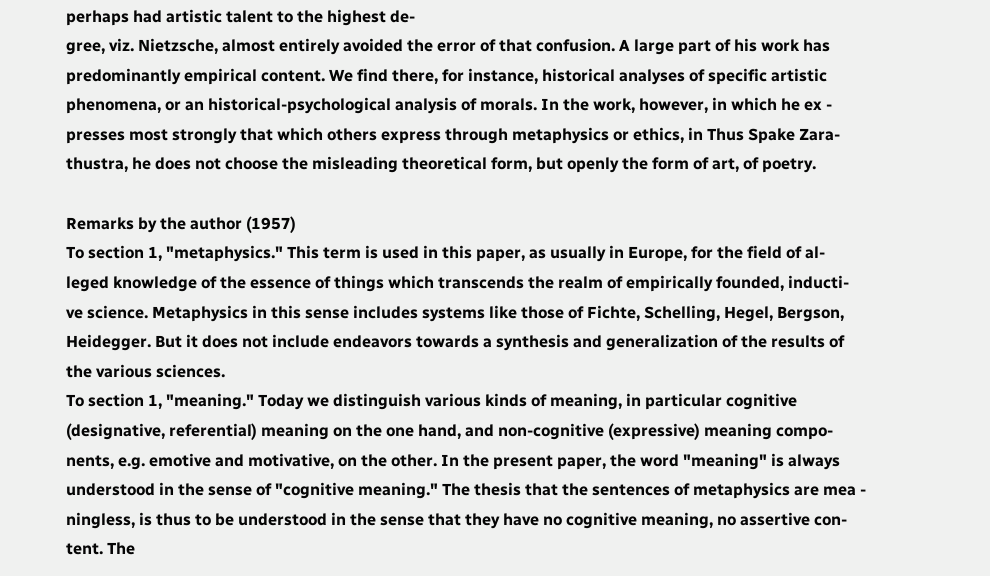perhaps had artistic talent to the highest de-
gree, viz. Nietzsche, almost entirely avoided the error of that confusion. A large part of his work has
predominantly empirical content. We find there, for instance, historical analyses of specific artistic
phenomena, or an historical-psychological analysis of morals. In the work, however, in which he ex -
presses most strongly that which others express through metaphysics or ethics, in Thus Spake Zara-
thustra, he does not choose the misleading theoretical form, but openly the form of art, of poetry.

Remarks by the author (1957)
To section 1, "metaphysics." This term is used in this paper, as usually in Europe, for the field of al-
leged knowledge of the essence of things which transcends the realm of empirically founded, inducti-
ve science. Metaphysics in this sense includes systems like those of Fichte, Schelling, Hegel, Bergson,
Heidegger. But it does not include endeavors towards a synthesis and generalization of the results of
the various sciences.
To section 1, "meaning." Today we distinguish various kinds of meaning, in particular cognitive
(designative, referential) meaning on the one hand, and non-cognitive (expressive) meaning compo-
nents, e.g. emotive and motivative, on the other. In the present paper, the word "meaning" is always
understood in the sense of "cognitive meaning." The thesis that the sentences of metaphysics are mea -
ningless, is thus to be understood in the sense that they have no cognitive meaning, no assertive con-
tent. The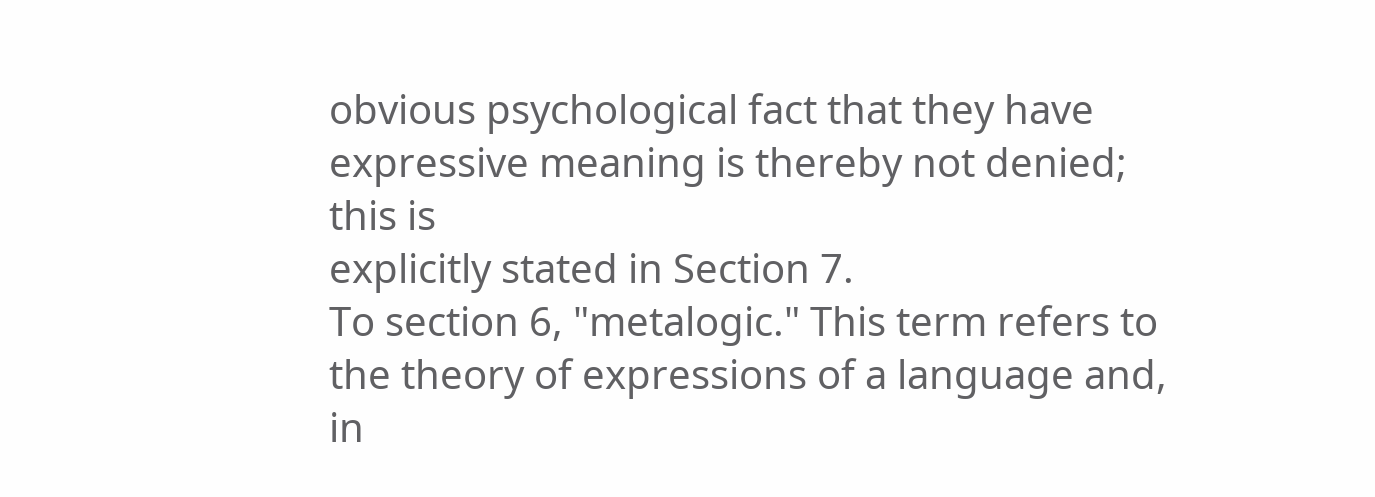obvious psychological fact that they have expressive meaning is thereby not denied; this is
explicitly stated in Section 7.
To section 6, "metalogic." This term refers to the theory of expressions of a language and, in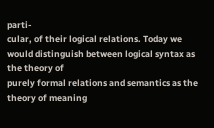parti-
cular, of their logical relations. Today we would distinguish between logical syntax as the theory of
purely formal relations and semantics as the theory of meaning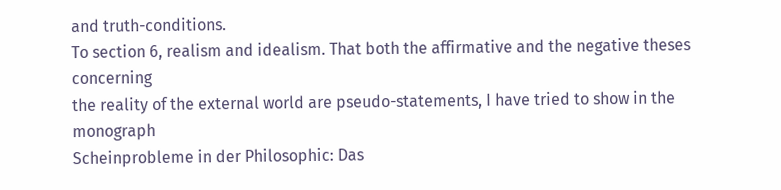and truth-conditions.
To section 6, realism and idealism. That both the affirmative and the negative theses concerning
the reality of the external world are pseudo-statements, I have tried to show in the monograph
Scheinprobleme in der Philosophic: Das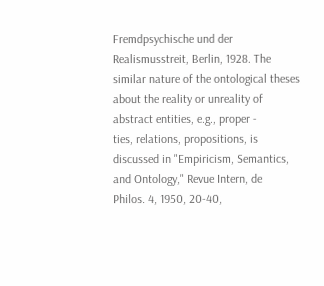Fremdpsychische und der Realismusstreit, Berlin, 1928. The
similar nature of the ontological theses about the reality or unreality of abstract entities, e.g., proper -
ties, relations, propositions, is discussed in "Empiricism, Semantics, and Ontology," Revue Intern, de
Philos. 4, 1950, 20-40,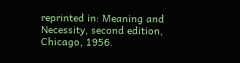reprinted in: Meaning and Necessity, second edition, Chicago, 1956.